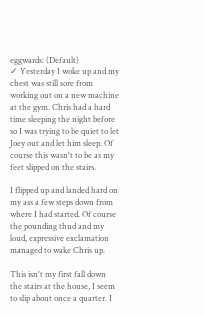eggwards: (Default)
✓ Yesterday I woke up and my chest was still sore from working out on a new machine at the gym. Chris had a hard time sleeping the night before so I was trying to be quiet to let Joey out and let him sleep. Of course this wasn't to be as my feet slipped on the stairs.

I flipped up and landed hard on my ass a few steps down from where I had started. Of course the pounding thud and my loud, expressive exclamation managed to wake Chris up.

This isn't my first fall down the stairs at the house, I seem to slip about once a quarter. I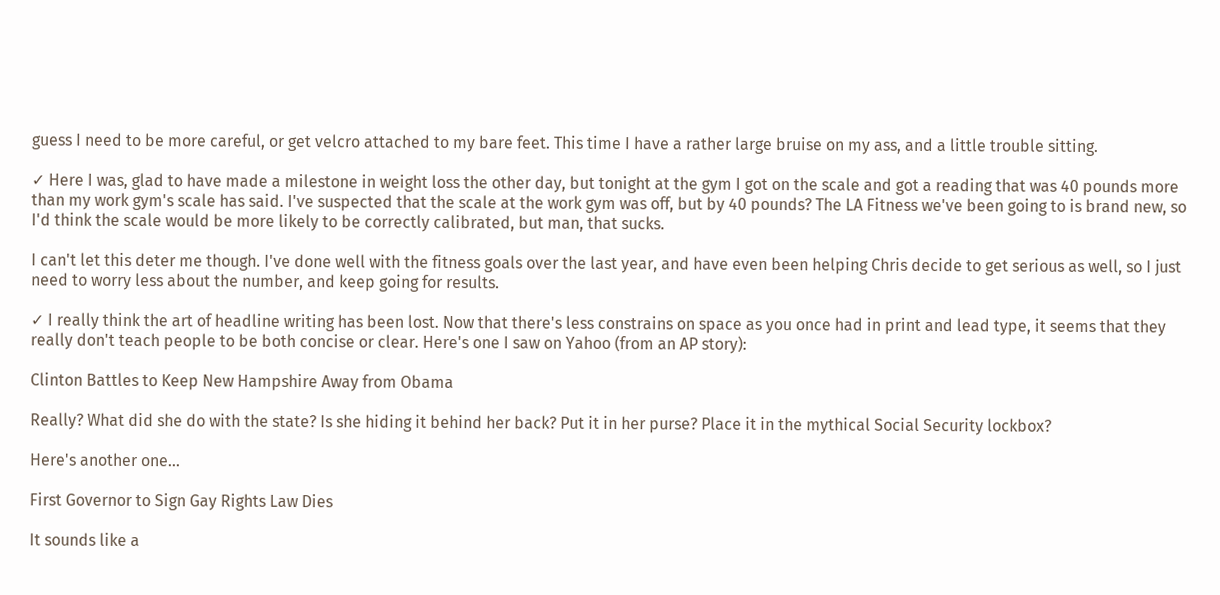guess I need to be more careful, or get velcro attached to my bare feet. This time I have a rather large bruise on my ass, and a little trouble sitting.

✓ Here I was, glad to have made a milestone in weight loss the other day, but tonight at the gym I got on the scale and got a reading that was 40 pounds more than my work gym's scale has said. I've suspected that the scale at the work gym was off, but by 40 pounds? The LA Fitness we've been going to is brand new, so I'd think the scale would be more likely to be correctly calibrated, but man, that sucks.

I can't let this deter me though. I've done well with the fitness goals over the last year, and have even been helping Chris decide to get serious as well, so I just need to worry less about the number, and keep going for results.

✓ I really think the art of headline writing has been lost. Now that there's less constrains on space as you once had in print and lead type, it seems that they really don't teach people to be both concise or clear. Here's one I saw on Yahoo (from an AP story):

Clinton Battles to Keep New Hampshire Away from Obama

Really? What did she do with the state? Is she hiding it behind her back? Put it in her purse? Place it in the mythical Social Security lockbox?

Here's another one...

First Governor to Sign Gay Rights Law Dies

It sounds like a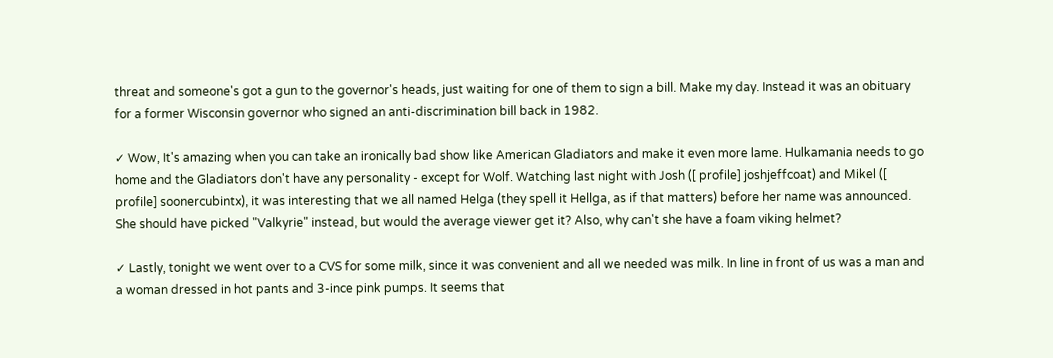threat and someone's got a gun to the governor's heads, just waiting for one of them to sign a bill. Make my day. Instead it was an obituary for a former Wisconsin governor who signed an anti-discrimination bill back in 1982.

✓ Wow, It's amazing when you can take an ironically bad show like American Gladiators and make it even more lame. Hulkamania needs to go home and the Gladiators don't have any personality - except for Wolf. Watching last night with Josh ([ profile] joshjeffcoat) and Mikel ([ profile] soonercubintx), it was interesting that we all named Helga (they spell it Hellga, as if that matters) before her name was announced. She should have picked "Valkyrie" instead, but would the average viewer get it? Also, why can't she have a foam viking helmet?

✓ Lastly, tonight we went over to a CVS for some milk, since it was convenient and all we needed was milk. In line in front of us was a man and a woman dressed in hot pants and 3-ince pink pumps. It seems that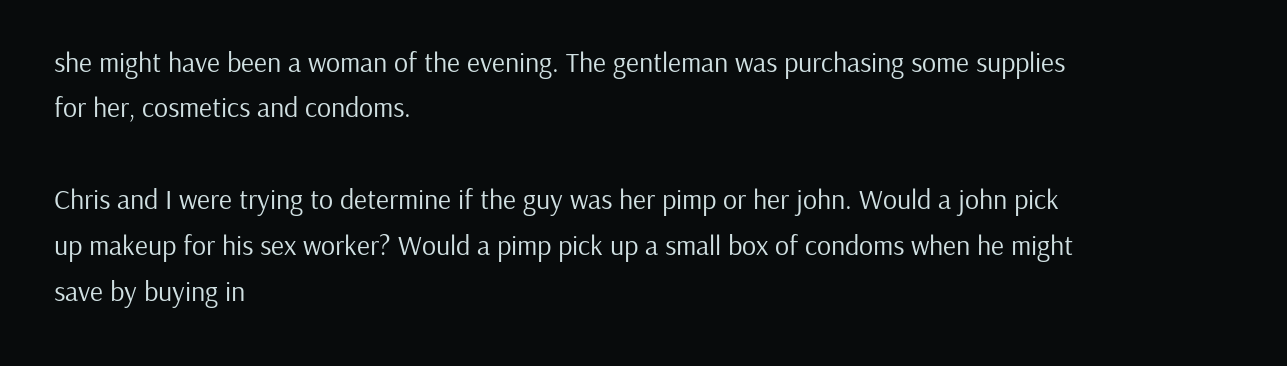she might have been a woman of the evening. The gentleman was purchasing some supplies for her, cosmetics and condoms.

Chris and I were trying to determine if the guy was her pimp or her john. Would a john pick up makeup for his sex worker? Would a pimp pick up a small box of condoms when he might save by buying in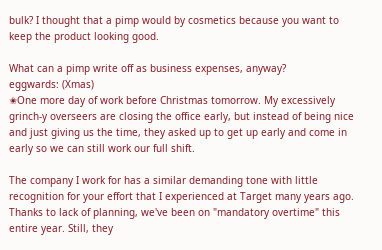bulk? I thought that a pimp would by cosmetics because you want to keep the product looking good.

What can a pimp write off as business expenses, anyway?
eggwards: (Xmas)
✬One more day of work before Christmas tomorrow. My excessively grinch-y overseers are closing the office early, but instead of being nice and just giving us the time, they asked up to get up early and come in early so we can still work our full shift.

The company I work for has a similar demanding tone with little recognition for your effort that I experienced at Target many years ago. Thanks to lack of planning, we've been on "mandatory overtime" this entire year. Still, they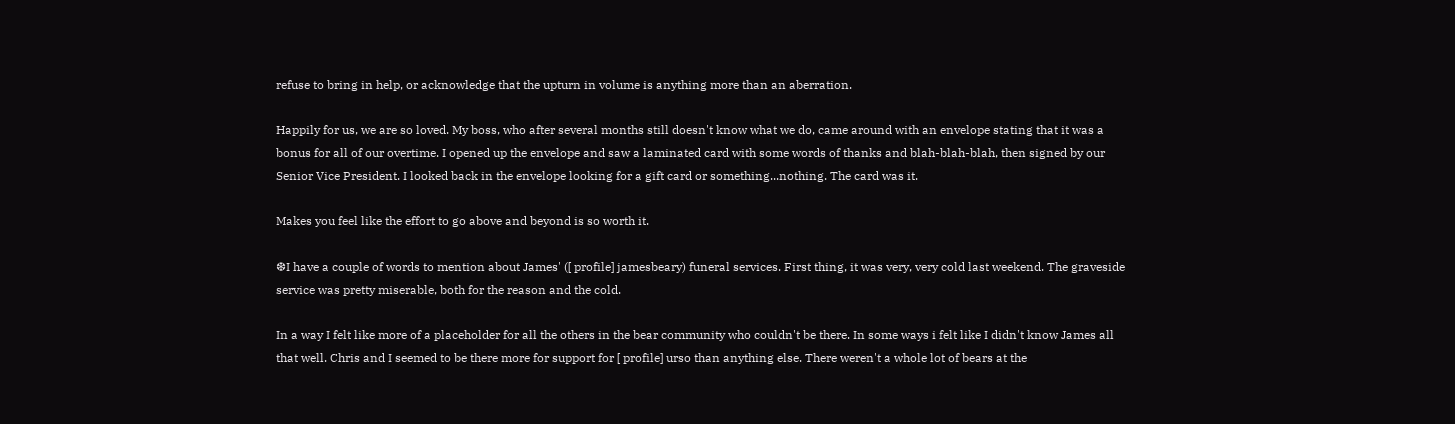refuse to bring in help, or acknowledge that the upturn in volume is anything more than an aberration.

Happily for us, we are so loved. My boss, who after several months still doesn't know what we do, came around with an envelope stating that it was a bonus for all of our overtime. I opened up the envelope and saw a laminated card with some words of thanks and blah-blah-blah, then signed by our Senior Vice President. I looked back in the envelope looking for a gift card or something...nothing. The card was it.

Makes you feel like the effort to go above and beyond is so worth it.

❆I have a couple of words to mention about James' ([ profile] jamesbeary) funeral services. First thing, it was very, very cold last weekend. The graveside service was pretty miserable, both for the reason and the cold.

In a way I felt like more of a placeholder for all the others in the bear community who couldn't be there. In some ways i felt like I didn't know James all that well. Chris and I seemed to be there more for support for [ profile] urso than anything else. There weren't a whole lot of bears at the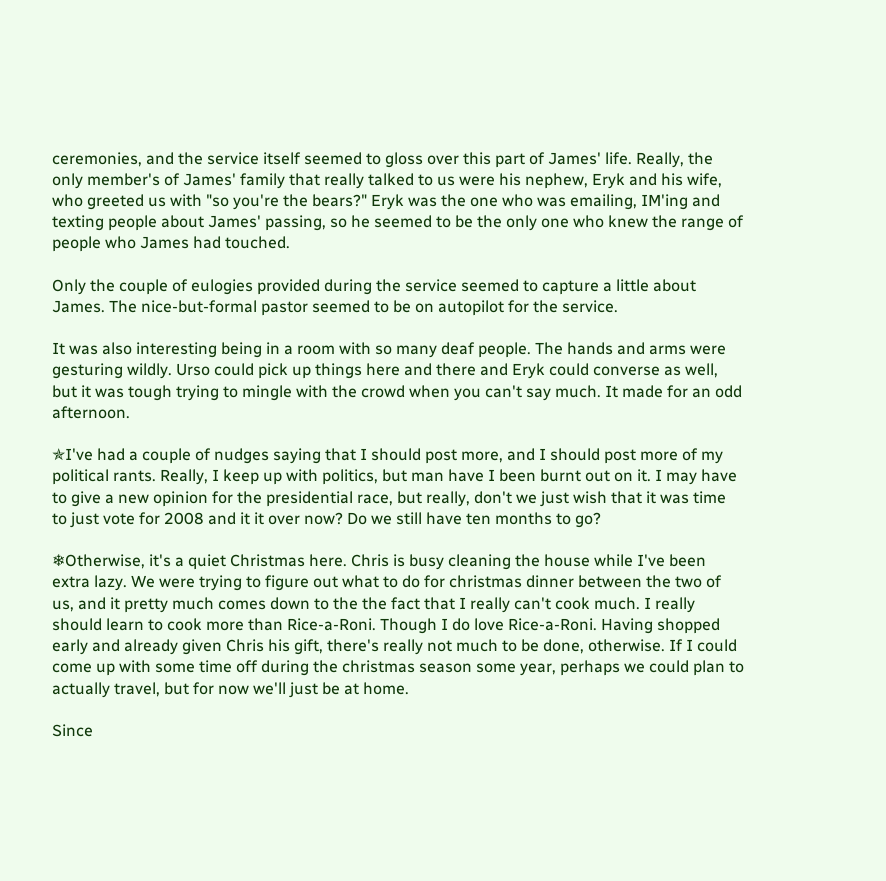ceremonies, and the service itself seemed to gloss over this part of James' life. Really, the only member's of James' family that really talked to us were his nephew, Eryk and his wife, who greeted us with "so you're the bears?" Eryk was the one who was emailing, IM'ing and texting people about James' passing, so he seemed to be the only one who knew the range of people who James had touched.

Only the couple of eulogies provided during the service seemed to capture a little about James. The nice-but-formal pastor seemed to be on autopilot for the service.

It was also interesting being in a room with so many deaf people. The hands and arms were gesturing wildly. Urso could pick up things here and there and Eryk could converse as well, but it was tough trying to mingle with the crowd when you can't say much. It made for an odd afternoon.

✯I've had a couple of nudges saying that I should post more, and I should post more of my political rants. Really, I keep up with politics, but man have I been burnt out on it. I may have to give a new opinion for the presidential race, but really, don't we just wish that it was time to just vote for 2008 and it it over now? Do we still have ten months to go?

❄Otherwise, it's a quiet Christmas here. Chris is busy cleaning the house while I've been extra lazy. We were trying to figure out what to do for christmas dinner between the two of us, and it pretty much comes down to the the fact that I really can't cook much. I really should learn to cook more than Rice-a-Roni. Though I do love Rice-a-Roni. Having shopped early and already given Chris his gift, there's really not much to be done, otherwise. If I could come up with some time off during the christmas season some year, perhaps we could plan to actually travel, but for now we'll just be at home.

Since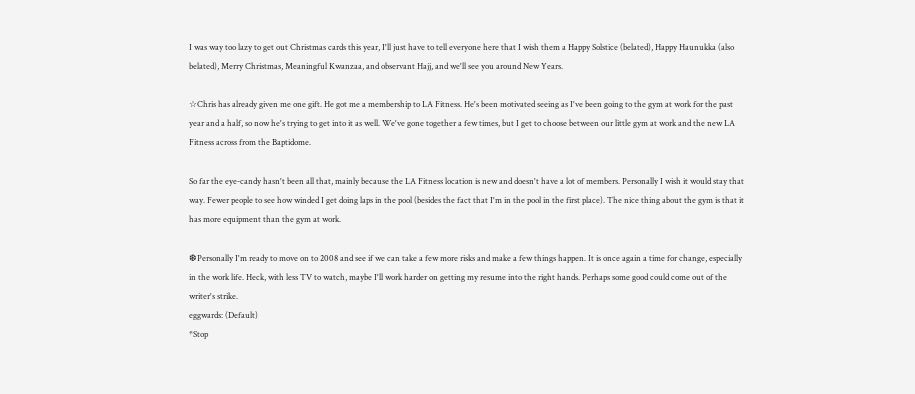I was way too lazy to get out Christmas cards this year, I'll just have to tell everyone here that I wish them a Happy Solstice (belated), Happy Haunukka (also belated), Merry Christmas, Meaningful Kwanzaa, and observant Hajj, and we'll see you around New Years.

☆Chris has already given me one gift. He got me a membership to LA Fitness. He's been motivated seeing as I've been going to the gym at work for the past year and a half, so now he's trying to get into it as well. We've gone together a few times, but I get to choose between our little gym at work and the new LA Fitness across from the Baptidome.

So far the eye-candy hasn't been all that, mainly because the LA Fitness location is new and doesn't have a lot of members. Personally I wish it would stay that way. Fewer people to see how winded I get doing laps in the pool (besides the fact that I'm in the pool in the first place). The nice thing about the gym is that it has more equipment than the gym at work.

❆Personally I'm ready to move on to 2008 and see if we can take a few more risks and make a few things happen. It is once again a time for change, especially in the work life. Heck, with less TV to watch, maybe I'll work harder on getting my resume into the right hands. Perhaps some good could come out of the writer's strike.
eggwards: (Default)
*Stop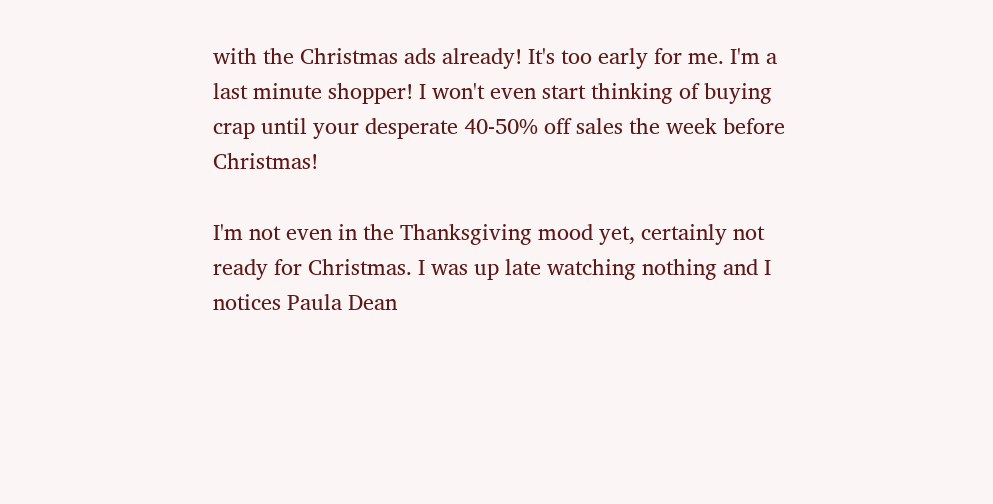with the Christmas ads already! It's too early for me. I'm a last minute shopper! I won't even start thinking of buying crap until your desperate 40-50% off sales the week before Christmas!

I'm not even in the Thanksgiving mood yet, certainly not ready for Christmas. I was up late watching nothing and I notices Paula Dean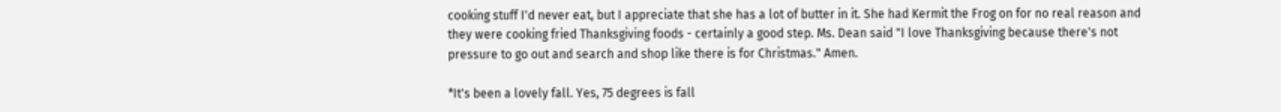cooking stuff I'd never eat, but I appreciate that she has a lot of butter in it. She had Kermit the Frog on for no real reason and they were cooking fried Thanksgiving foods - certainly a good step. Ms. Dean said "I love Thanksgiving because there's not pressure to go out and search and shop like there is for Christmas." Amen.

*It's been a lovely fall. Yes, 75 degrees is fall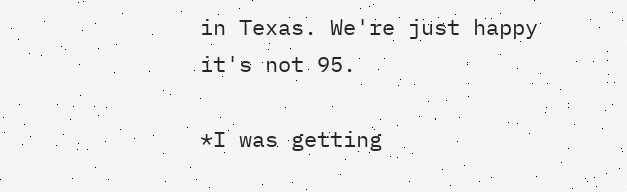in Texas. We're just happy it's not 95.

*I was getting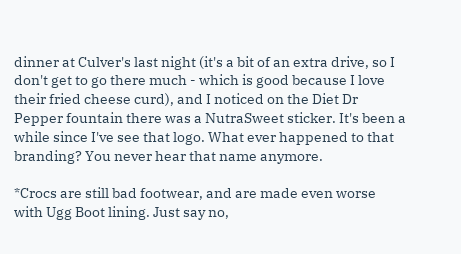dinner at Culver's last night (it's a bit of an extra drive, so I don't get to go there much - which is good because I love their fried cheese curd), and I noticed on the Diet Dr Pepper fountain there was a NutraSweet sticker. It's been a while since I've see that logo. What ever happened to that branding? You never hear that name anymore.

*Crocs are still bad footwear, and are made even worse with Ugg Boot lining. Just say no,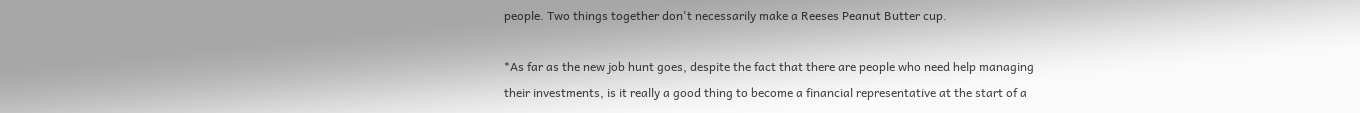people. Two things together don't necessarily make a Reeses Peanut Butter cup.

*As far as the new job hunt goes, despite the fact that there are people who need help managing their investments, is it really a good thing to become a financial representative at the start of a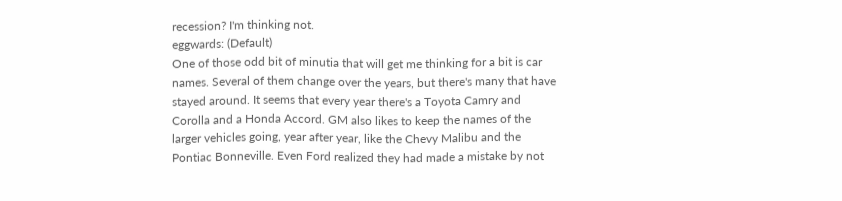recession? I'm thinking not.
eggwards: (Default)
One of those odd bit of minutia that will get me thinking for a bit is car names. Several of them change over the years, but there's many that have stayed around. It seems that every year there's a Toyota Camry and Corolla and a Honda Accord. GM also likes to keep the names of the larger vehicles going, year after year, like the Chevy Malibu and the Pontiac Bonneville. Even Ford realized they had made a mistake by not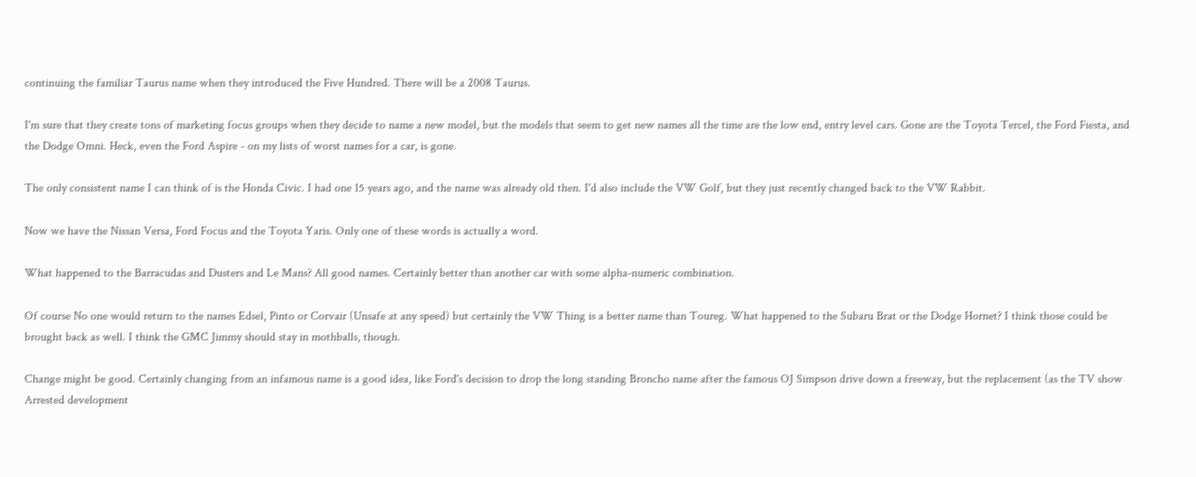continuing the familiar Taurus name when they introduced the Five Hundred. There will be a 2008 Taurus.

I'm sure that they create tons of marketing focus groups when they decide to name a new model, but the models that seem to get new names all the time are the low end, entry level cars. Gone are the Toyota Tercel, the Ford Fiesta, and the Dodge Omni. Heck, even the Ford Aspire - on my lists of worst names for a car, is gone.

The only consistent name I can think of is the Honda Civic. I had one 15 years ago, and the name was already old then. I'd also include the VW Golf, but they just recently changed back to the VW Rabbit.

Now we have the Nissan Versa, Ford Focus and the Toyota Yaris. Only one of these words is actually a word.

What happened to the Barracudas and Dusters and Le Mans? All good names. Certainly better than another car with some alpha-numeric combination.

Of course No one would return to the names Edsel, Pinto or Corvair (Unsafe at any speed) but certainly the VW Thing is a better name than Toureg. What happened to the Subaru Brat or the Dodge Hornet? I think those could be brought back as well. I think the GMC Jimmy should stay in mothballs, though.

Change might be good. Certainly changing from an infamous name is a good idea, like Ford's decision to drop the long standing Broncho name after the famous OJ Simpson drive down a freeway, but the replacement (as the TV show Arrested development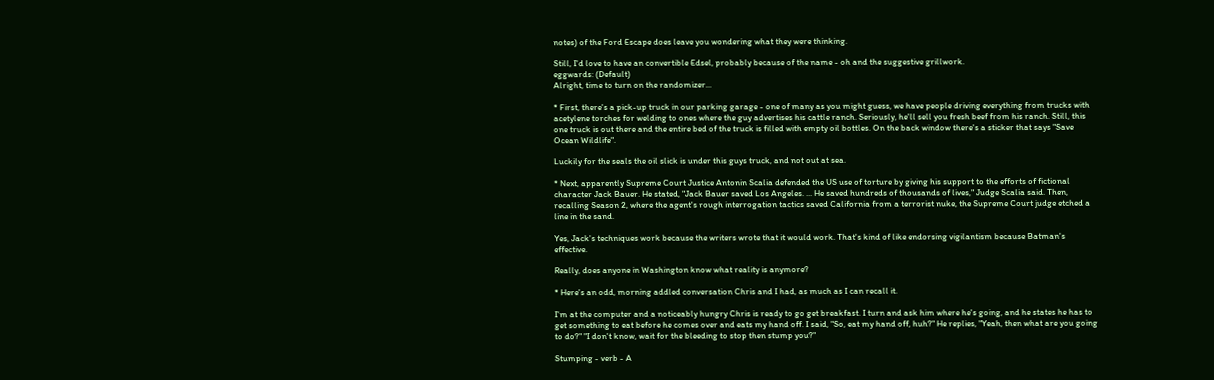notes) of the Ford Escape does leave you wondering what they were thinking.

Still, I'd love to have an convertible Edsel, probably because of the name - oh and the suggestive grillwork.
eggwards: (Default)
Alright, time to turn on the randomizer...

* First, there's a pick-up truck in our parking garage - one of many as you might guess, we have people driving everything from trucks with acetylene torches for welding to ones where the guy advertises his cattle ranch. Seriously, he'll sell you fresh beef from his ranch. Still, this one truck is out there and the entire bed of the truck is filled with empty oil bottles. On the back window there's a sticker that says "Save Ocean Wildlife".

Luckily for the seals the oil slick is under this guys truck, and not out at sea.

* Next, apparently Supreme Court Justice Antonin Scalia defended the US use of torture by giving his support to the efforts of fictional character Jack Bauer. He stated, "Jack Bauer saved Los Angeles. ... He saved hundreds of thousands of lives," Judge Scalia said. Then, recalling Season 2, where the agent's rough interrogation tactics saved California from a terrorist nuke, the Supreme Court judge etched a line in the sand.

Yes, Jack's techniques work because the writers wrote that it would work. That's kind of like endorsing vigilantism because Batman's effective.

Really, does anyone in Washington know what reality is anymore?

* Here's an odd, morning addled conversation Chris and I had, as much as I can recall it.

I'm at the computer and a noticeably hungry Chris is ready to go get breakfast. I turn and ask him where he's going, and he states he has to get something to eat before he comes over and eats my hand off. I said, "So, eat my hand off, huh?" He replies, "Yeah, then what are you going to do?" "I don't know, wait for the bleeding to stop then stump you?"

Stumping - verb - A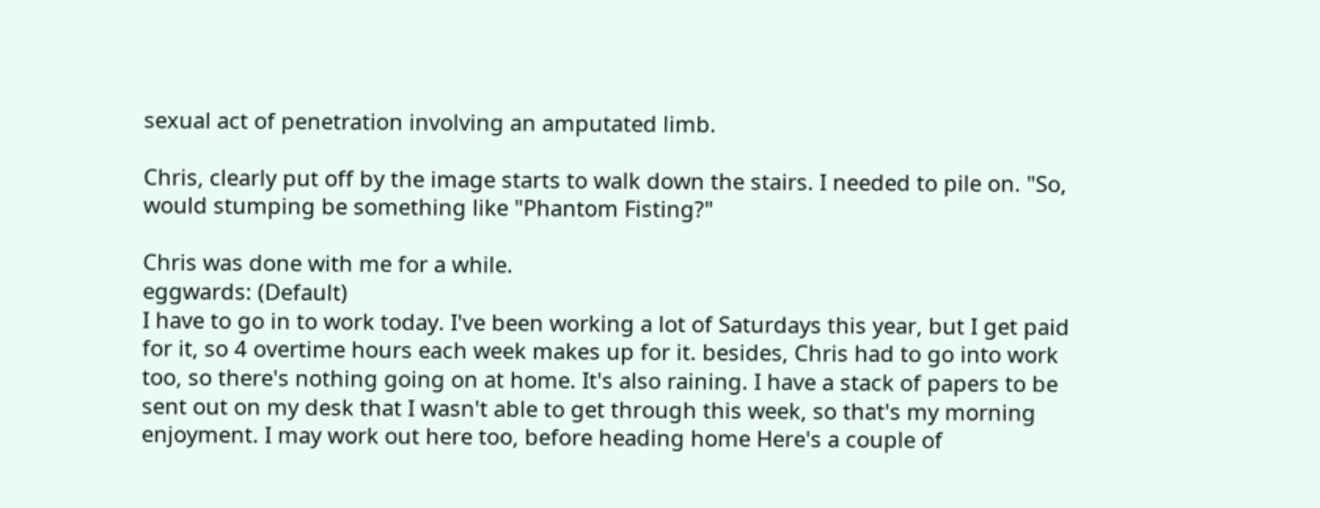sexual act of penetration involving an amputated limb.

Chris, clearly put off by the image starts to walk down the stairs. I needed to pile on. "So, would stumping be something like "Phantom Fisting?"

Chris was done with me for a while.
eggwards: (Default)
I have to go in to work today. I've been working a lot of Saturdays this year, but I get paid for it, so 4 overtime hours each week makes up for it. besides, Chris had to go into work too, so there's nothing going on at home. It's also raining. I have a stack of papers to be sent out on my desk that I wasn't able to get through this week, so that's my morning enjoyment. I may work out here too, before heading home Here's a couple of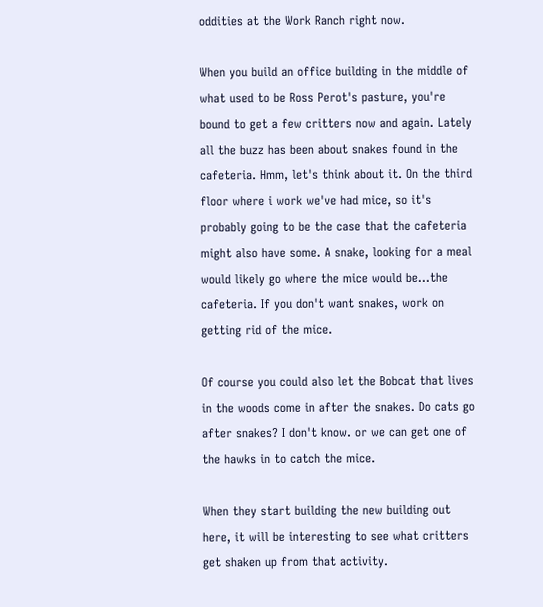oddities at the Work Ranch right now.

When you build an office building in the middle of what used to be Ross Perot's pasture, you're bound to get a few critters now and again. Lately all the buzz has been about snakes found in the cafeteria. Hmm, let's think about it. On the third floor where i work we've had mice, so it's probably going to be the case that the cafeteria might also have some. A snake, looking for a meal would likely go where the mice would be...the cafeteria. If you don't want snakes, work on getting rid of the mice.

Of course you could also let the Bobcat that lives in the woods come in after the snakes. Do cats go after snakes? I don't know. or we can get one of the hawks in to catch the mice.

When they start building the new building out here, it will be interesting to see what critters get shaken up from that activity.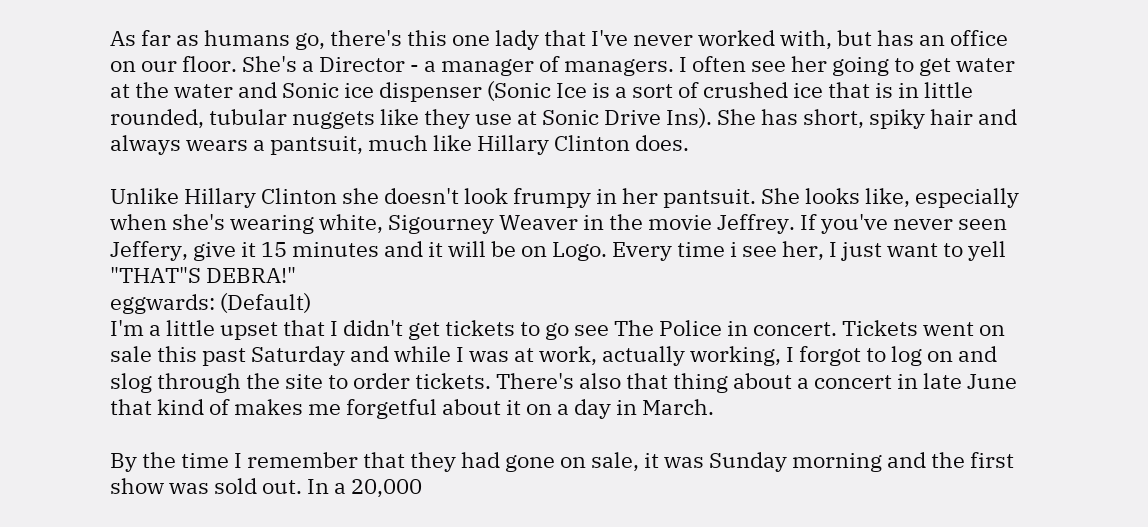As far as humans go, there's this one lady that I've never worked with, but has an office on our floor. She's a Director - a manager of managers. I often see her going to get water at the water and Sonic ice dispenser (Sonic Ice is a sort of crushed ice that is in little rounded, tubular nuggets like they use at Sonic Drive Ins). She has short, spiky hair and always wears a pantsuit, much like Hillary Clinton does.

Unlike Hillary Clinton she doesn't look frumpy in her pantsuit. She looks like, especially when she's wearing white, Sigourney Weaver in the movie Jeffrey. If you've never seen Jeffery, give it 15 minutes and it will be on Logo. Every time i see her, I just want to yell "THAT"S DEBRA!"
eggwards: (Default)
I'm a little upset that I didn't get tickets to go see The Police in concert. Tickets went on sale this past Saturday and while I was at work, actually working, I forgot to log on and slog through the site to order tickets. There's also that thing about a concert in late June that kind of makes me forgetful about it on a day in March.

By the time I remember that they had gone on sale, it was Sunday morning and the first show was sold out. In a 20,000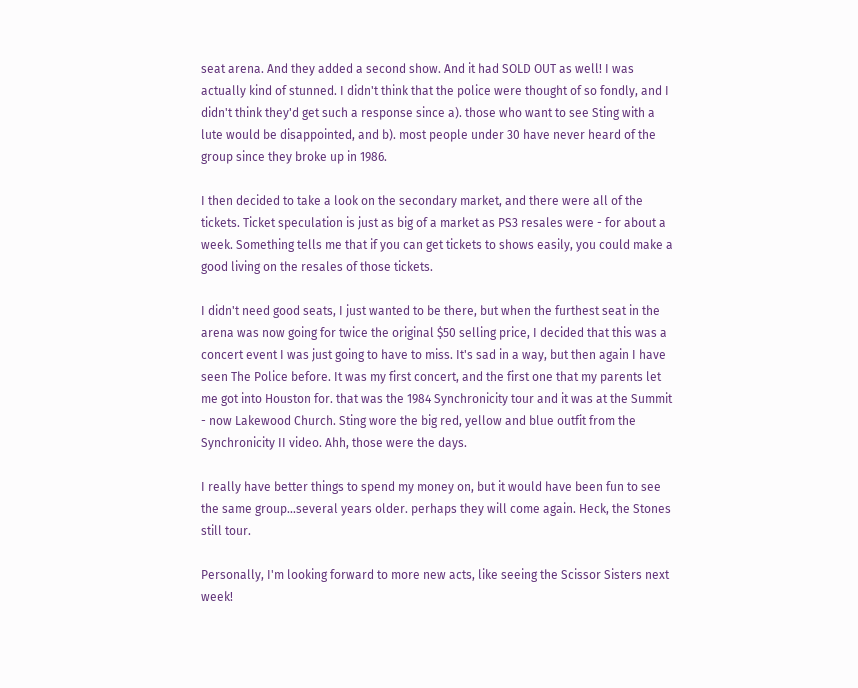seat arena. And they added a second show. And it had SOLD OUT as well! I was actually kind of stunned. I didn't think that the police were thought of so fondly, and I didn't think they'd get such a response since a). those who want to see Sting with a lute would be disappointed, and b). most people under 30 have never heard of the group since they broke up in 1986.

I then decided to take a look on the secondary market, and there were all of the tickets. Ticket speculation is just as big of a market as PS3 resales were - for about a week. Something tells me that if you can get tickets to shows easily, you could make a good living on the resales of those tickets.

I didn't need good seats, I just wanted to be there, but when the furthest seat in the arena was now going for twice the original $50 selling price, I decided that this was a concert event I was just going to have to miss. It's sad in a way, but then again I have seen The Police before. It was my first concert, and the first one that my parents let me got into Houston for. that was the 1984 Synchronicity tour and it was at the Summit - now Lakewood Church. Sting wore the big red, yellow and blue outfit from the Synchronicity II video. Ahh, those were the days.

I really have better things to spend my money on, but it would have been fun to see the same group...several years older. perhaps they will come again. Heck, the Stones still tour.

Personally, I'm looking forward to more new acts, like seeing the Scissor Sisters next week!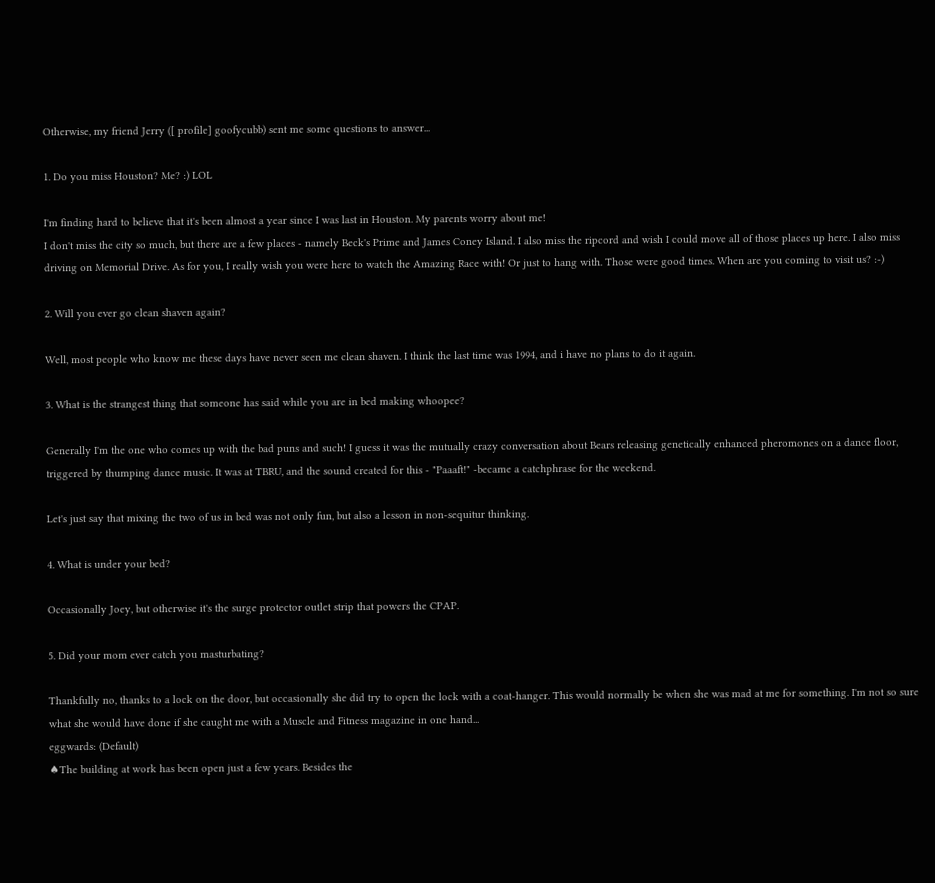Otherwise, my friend Jerry ([ profile] goofycubb) sent me some questions to answer...

1. Do you miss Houston? Me? :) LOL

I'm finding hard to believe that it's been almost a year since I was last in Houston. My parents worry about me!
I don't miss the city so much, but there are a few places - namely Beck's Prime and James Coney Island. I also miss the ripcord and wish I could move all of those places up here. I also miss driving on Memorial Drive. As for you, I really wish you were here to watch the Amazing Race with! Or just to hang with. Those were good times. When are you coming to visit us? :-)

2. Will you ever go clean shaven again?

Well, most people who know me these days have never seen me clean shaven. I think the last time was 1994, and i have no plans to do it again.

3. What is the strangest thing that someone has said while you are in bed making whoopee?

Generally I'm the one who comes up with the bad puns and such! I guess it was the mutually crazy conversation about Bears releasing genetically enhanced pheromones on a dance floor, triggered by thumping dance music. It was at TBRU, and the sound created for this - "Paaaft!" -became a catchphrase for the weekend.

Let's just say that mixing the two of us in bed was not only fun, but also a lesson in non-sequitur thinking.

4. What is under your bed?

Occasionally Joey, but otherwise it's the surge protector outlet strip that powers the CPAP.

5. Did your mom ever catch you masturbating?

Thankfully no, thanks to a lock on the door, but occasionally she did try to open the lock with a coat-hanger. This would normally be when she was mad at me for something. I'm not so sure what she would have done if she caught me with a Muscle and Fitness magazine in one hand...
eggwards: (Default)
♠The building at work has been open just a few years. Besides the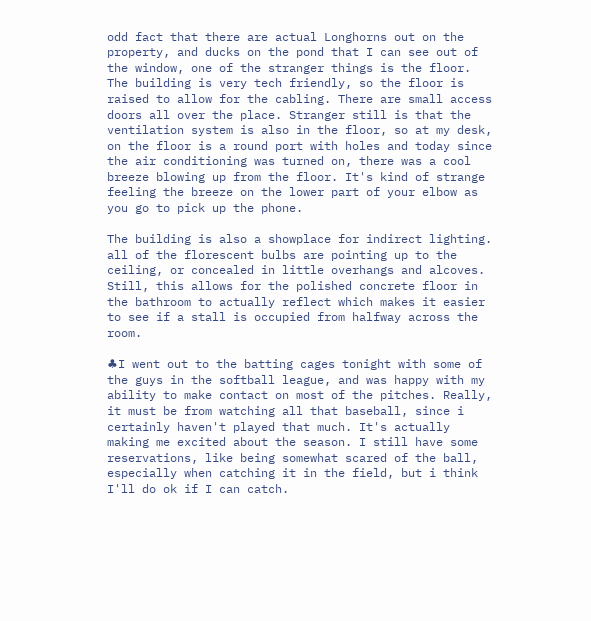odd fact that there are actual Longhorns out on the property, and ducks on the pond that I can see out of the window, one of the stranger things is the floor. The building is very tech friendly, so the floor is raised to allow for the cabling. There are small access doors all over the place. Stranger still is that the ventilation system is also in the floor, so at my desk, on the floor is a round port with holes and today since the air conditioning was turned on, there was a cool breeze blowing up from the floor. It's kind of strange feeling the breeze on the lower part of your elbow as you go to pick up the phone.

The building is also a showplace for indirect lighting. all of the florescent bulbs are pointing up to the ceiling, or concealed in little overhangs and alcoves. Still, this allows for the polished concrete floor in the bathroom to actually reflect which makes it easier to see if a stall is occupied from halfway across the room.

♣I went out to the batting cages tonight with some of the guys in the softball league, and was happy with my ability to make contact on most of the pitches. Really, it must be from watching all that baseball, since i certainly haven't played that much. It's actually making me excited about the season. I still have some reservations, like being somewhat scared of the ball, especially when catching it in the field, but i think I'll do ok if I can catch.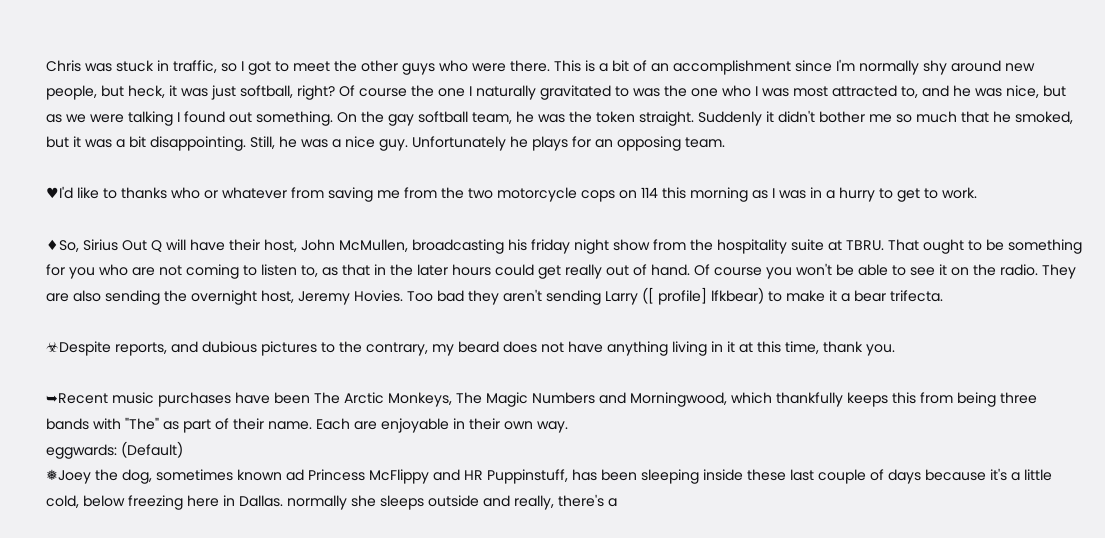Chris was stuck in traffic, so I got to meet the other guys who were there. This is a bit of an accomplishment since I'm normally shy around new people, but heck, it was just softball, right? Of course the one I naturally gravitated to was the one who I was most attracted to, and he was nice, but as we were talking I found out something. On the gay softball team, he was the token straight. Suddenly it didn't bother me so much that he smoked, but it was a bit disappointing. Still, he was a nice guy. Unfortunately he plays for an opposing team.

♥I'd like to thanks who or whatever from saving me from the two motorcycle cops on 114 this morning as I was in a hurry to get to work.

♦So, Sirius Out Q will have their host, John McMullen, broadcasting his friday night show from the hospitality suite at TBRU. That ought to be something for you who are not coming to listen to, as that in the later hours could get really out of hand. Of course you won't be able to see it on the radio. They are also sending the overnight host, Jeremy Hovies. Too bad they aren't sending Larry ([ profile] lfkbear) to make it a bear trifecta.

☣Despite reports, and dubious pictures to the contrary, my beard does not have anything living in it at this time, thank you.

➥Recent music purchases have been The Arctic Monkeys, The Magic Numbers and Morningwood, which thankfully keeps this from being three bands with "The" as part of their name. Each are enjoyable in their own way.
eggwards: (Default)
❅Joey the dog, sometimes known ad Princess McFlippy and HR Puppinstuff, has been sleeping inside these last couple of days because it's a little cold, below freezing here in Dallas. normally she sleeps outside and really, there's a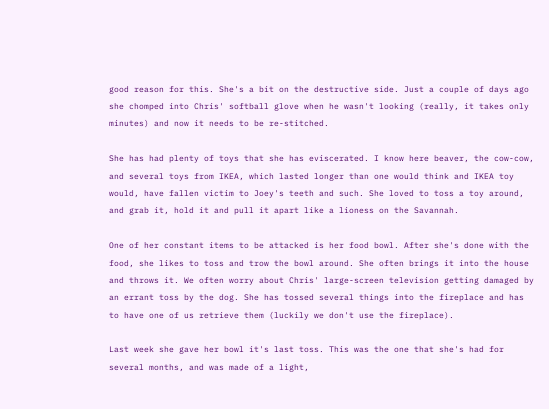good reason for this. She's a bit on the destructive side. Just a couple of days ago she chomped into Chris' softball glove when he wasn't looking (really, it takes only minutes) and now it needs to be re-stitched.

She has had plenty of toys that she has eviscerated. I know here beaver, the cow-cow, and several toys from IKEA, which lasted longer than one would think and IKEA toy would, have fallen victim to Joey's teeth and such. She loved to toss a toy around, and grab it, hold it and pull it apart like a lioness on the Savannah.

One of her constant items to be attacked is her food bowl. After she's done with the food, she likes to toss and trow the bowl around. She often brings it into the house and throws it. We often worry about Chris' large-screen television getting damaged by an errant toss by the dog. She has tossed several things into the fireplace and has to have one of us retrieve them (luckily we don't use the fireplace).

Last week she gave her bowl it's last toss. This was the one that she's had for several months, and was made of a light,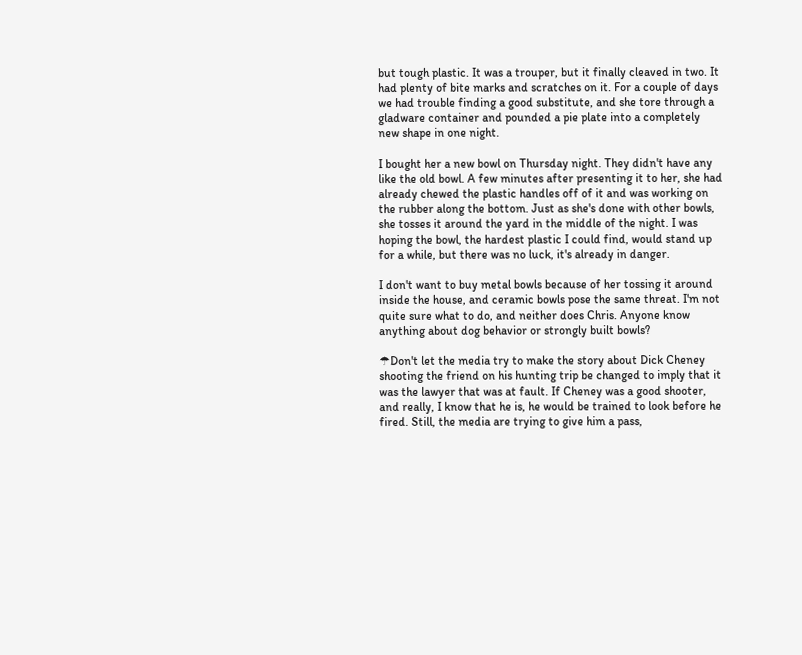but tough plastic. It was a trouper, but it finally cleaved in two. It had plenty of bite marks and scratches on it. For a couple of days we had trouble finding a good substitute, and she tore through a gladware container and pounded a pie plate into a completely new shape in one night.

I bought her a new bowl on Thursday night. They didn't have any like the old bowl. A few minutes after presenting it to her, she had already chewed the plastic handles off of it and was working on the rubber along the bottom. Just as she's done with other bowls, she tosses it around the yard in the middle of the night. I was hoping the bowl, the hardest plastic I could find, would stand up for a while, but there was no luck, it's already in danger.

I don't want to buy metal bowls because of her tossing it around inside the house, and ceramic bowls pose the same threat. I'm not quite sure what to do, and neither does Chris. Anyone know anything about dog behavior or strongly built bowls?

☂Don't let the media try to make the story about Dick Cheney shooting the friend on his hunting trip be changed to imply that it was the lawyer that was at fault. If Cheney was a good shooter, and really, I know that he is, he would be trained to look before he fired. Still, the media are trying to give him a pass,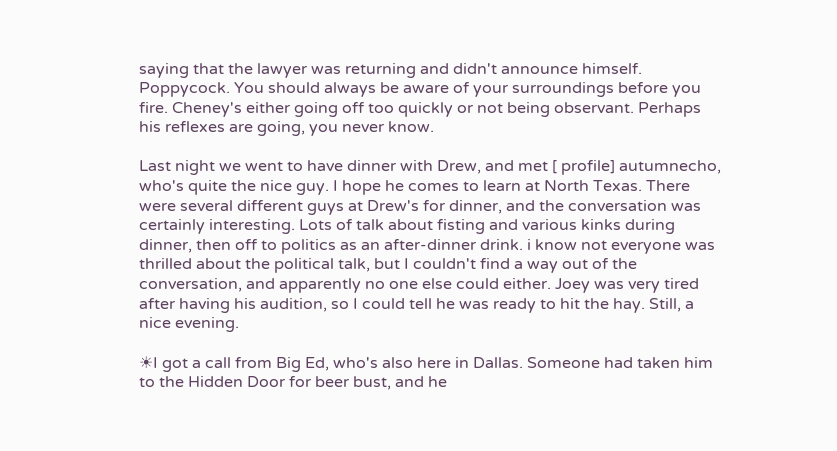saying that the lawyer was returning and didn't announce himself. Poppycock. You should always be aware of your surroundings before you fire. Cheney's either going off too quickly or not being observant. Perhaps his reflexes are going, you never know.

Last night we went to have dinner with Drew, and met [ profile] autumnecho, who's quite the nice guy. I hope he comes to learn at North Texas. There were several different guys at Drew's for dinner, and the conversation was certainly interesting. Lots of talk about fisting and various kinks during dinner, then off to politics as an after-dinner drink. i know not everyone was thrilled about the political talk, but I couldn't find a way out of the conversation, and apparently no one else could either. Joey was very tired after having his audition, so I could tell he was ready to hit the hay. Still, a nice evening.

☀I got a call from Big Ed, who's also here in Dallas. Someone had taken him to the Hidden Door for beer bust, and he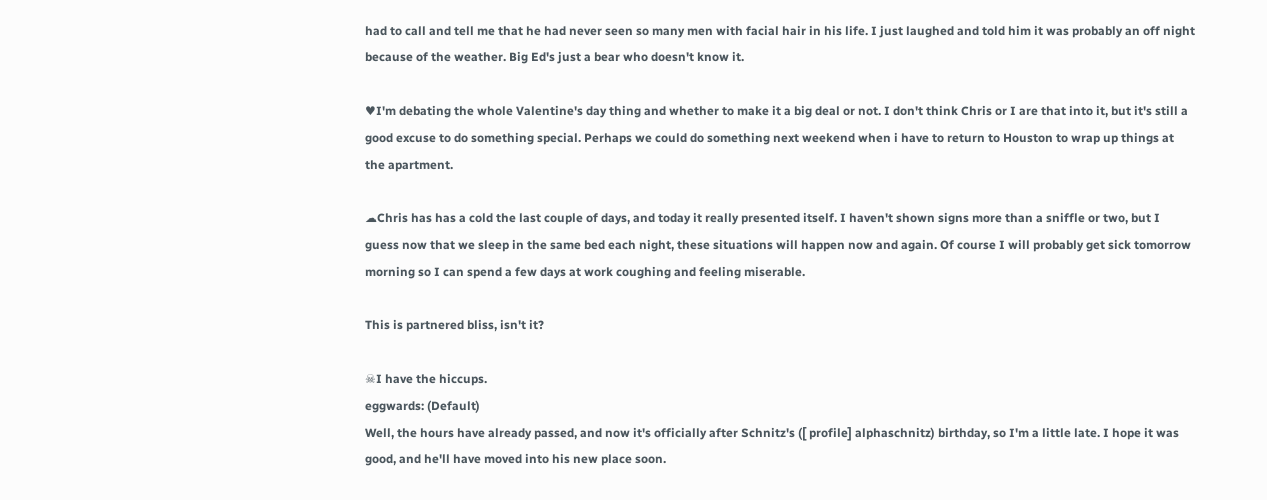had to call and tell me that he had never seen so many men with facial hair in his life. I just laughed and told him it was probably an off night because of the weather. Big Ed's just a bear who doesn't know it.

♥I'm debating the whole Valentine's day thing and whether to make it a big deal or not. I don't think Chris or I are that into it, but it's still a good excuse to do something special. Perhaps we could do something next weekend when i have to return to Houston to wrap up things at the apartment.

☁Chris has has a cold the last couple of days, and today it really presented itself. I haven't shown signs more than a sniffle or two, but I guess now that we sleep in the same bed each night, these situations will happen now and again. Of course I will probably get sick tomorrow morning so I can spend a few days at work coughing and feeling miserable.

This is partnered bliss, isn't it?

☠I have the hiccups.
eggwards: (Default)
Well, the hours have already passed, and now it's officially after Schnitz's ([ profile] alphaschnitz) birthday, so I'm a little late. I hope it was good, and he'll have moved into his new place soon.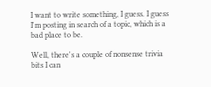I want to write something, I guess. I guess I'm posting in search of a topic, which is a bad place to be.

Well, there's a couple of nonsense trivia bits I can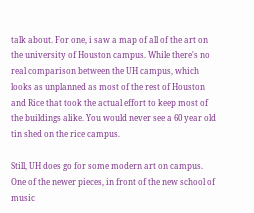talk about. For one, i saw a map of all of the art on the university of Houston campus. While there's no real comparison between the UH campus, which looks as unplanned as most of the rest of Houston and Rice that took the actual effort to keep most of the buildings alike. You would never see a 60 year old tin shed on the rice campus.

Still, UH does go for some modern art on campus. One of the newer pieces, in front of the new school of music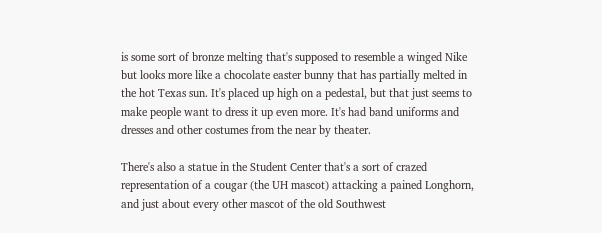is some sort of bronze melting that's supposed to resemble a winged Nike but looks more like a chocolate easter bunny that has partially melted in the hot Texas sun. It's placed up high on a pedestal, but that just seems to make people want to dress it up even more. It's had band uniforms and dresses and other costumes from the near by theater.

There's also a statue in the Student Center that's a sort of crazed representation of a cougar (the UH mascot) attacking a pained Longhorn, and just about every other mascot of the old Southwest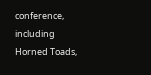conference, including Horned Toads,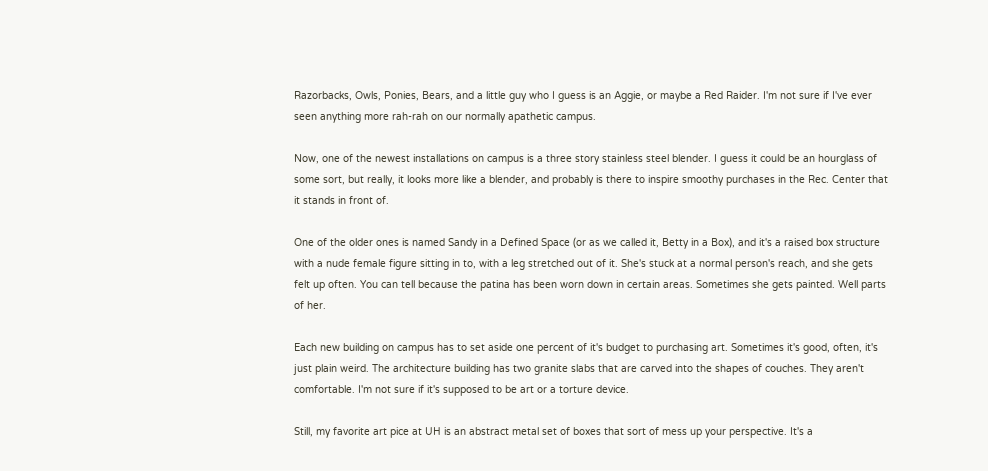Razorbacks, Owls, Ponies, Bears, and a little guy who I guess is an Aggie, or maybe a Red Raider. I'm not sure if I've ever seen anything more rah-rah on our normally apathetic campus.

Now, one of the newest installations on campus is a three story stainless steel blender. I guess it could be an hourglass of some sort, but really, it looks more like a blender, and probably is there to inspire smoothy purchases in the Rec. Center that it stands in front of.

One of the older ones is named Sandy in a Defined Space (or as we called it, Betty in a Box), and it's a raised box structure with a nude female figure sitting in to, with a leg stretched out of it. She's stuck at a normal person's reach, and she gets felt up often. You can tell because the patina has been worn down in certain areas. Sometimes she gets painted. Well parts of her.

Each new building on campus has to set aside one percent of it's budget to purchasing art. Sometimes it's good, often, it's just plain weird. The architecture building has two granite slabs that are carved into the shapes of couches. They aren't comfortable. I'm not sure if it's supposed to be art or a torture device.

Still, my favorite art pice at UH is an abstract metal set of boxes that sort of mess up your perspective. It's a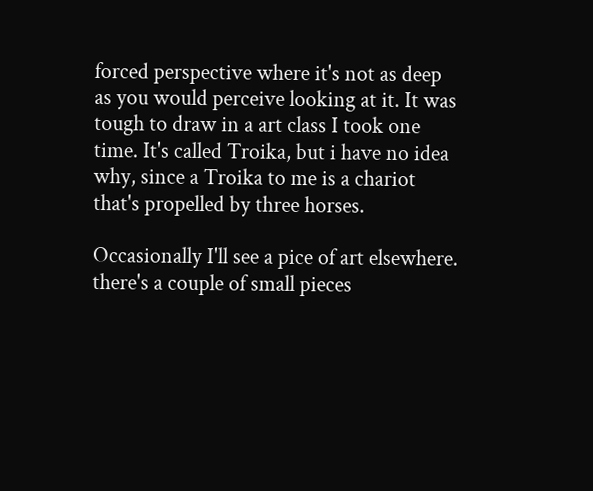forced perspective where it's not as deep as you would perceive looking at it. It was tough to draw in a art class I took one time. It's called Troika, but i have no idea why, since a Troika to me is a chariot that's propelled by three horses.

Occasionally I'll see a pice of art elsewhere. there's a couple of small pieces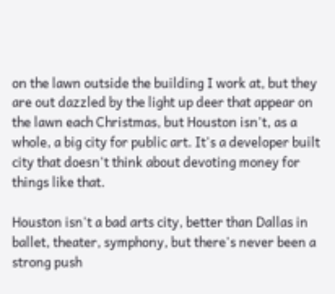on the lawn outside the building I work at, but they are out dazzled by the light up deer that appear on the lawn each Christmas, but Houston isn't, as a whole, a big city for public art. It's a developer built city that doesn't think about devoting money for things like that.

Houston isn't a bad arts city, better than Dallas in ballet, theater, symphony, but there's never been a strong push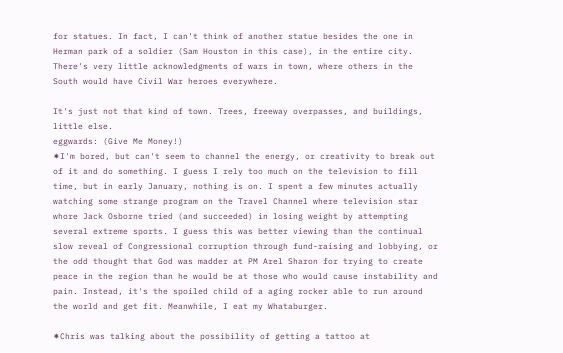for statues. In fact, I can't think of another statue besides the one in Herman park of a soldier (Sam Houston in this case), in the entire city. There's very little acknowledgments of wars in town, where others in the South would have Civil War heroes everywhere.

It's just not that kind of town. Trees, freeway overpasses, and buildings, little else.
eggwards: (Give Me Money!)
✷I'm bored, but can't seem to channel the energy, or creativity to break out of it and do something. I guess I rely too much on the television to fill time, but in early January, nothing is on. I spent a few minutes actually watching some strange program on the Travel Channel where television star whore Jack Osborne tried (and succeeded) in losing weight by attempting several extreme sports. I guess this was better viewing than the continual slow reveal of Congressional corruption through fund-raising and lobbying, or the odd thought that God was madder at PM Arel Sharon for trying to create peace in the region than he would be at those who would cause instability and pain. Instead, it's the spoiled child of a aging rocker able to run around the world and get fit. Meanwhile, I eat my Whataburger.

✷Chris was talking about the possibility of getting a tattoo at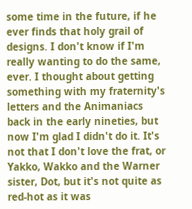some time in the future, if he ever finds that holy grail of designs. I don't know if I'm really wanting to do the same, ever. I thought about getting something with my fraternity's letters and the Animaniacs back in the early nineties, but now I'm glad I didn't do it. It's not that I don't love the frat, or Yakko, Wakko and the Warner sister, Dot, but it's not quite as red-hot as it was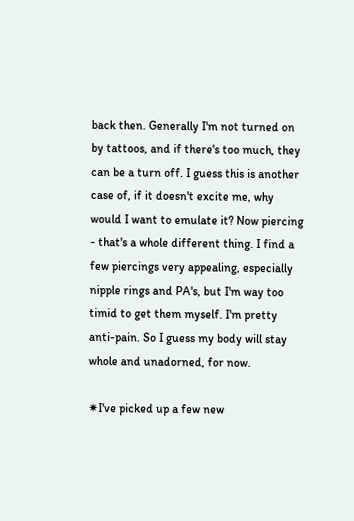back then. Generally I'm not turned on by tattoos, and if there's too much, they can be a turn off. I guess this is another case of, if it doesn't excite me, why would I want to emulate it? Now piercing - that's a whole different thing. I find a few piercings very appealing, especially nipple rings and PA's, but I'm way too timid to get them myself. I'm pretty anti-pain. So I guess my body will stay whole and unadorned, for now.

✷I've picked up a few new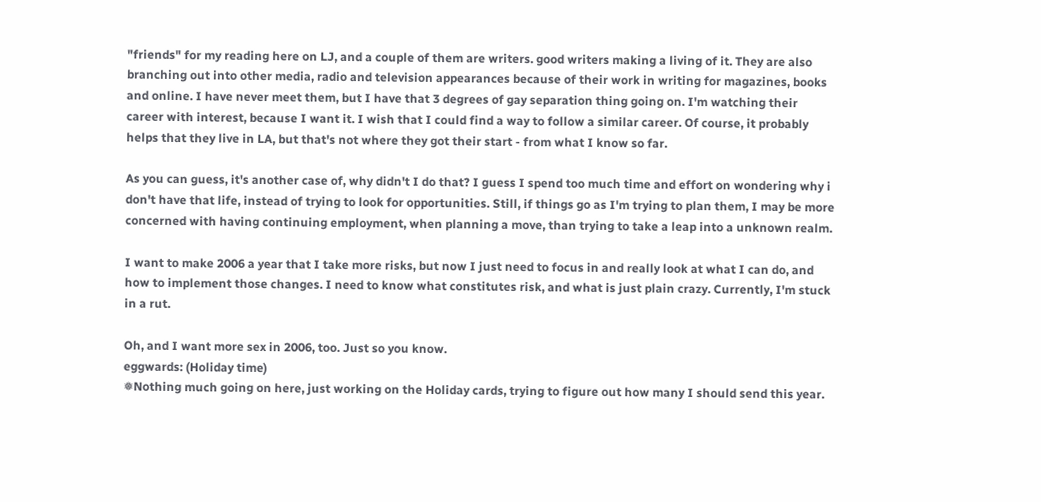"friends" for my reading here on LJ, and a couple of them are writers. good writers making a living of it. They are also branching out into other media, radio and television appearances because of their work in writing for magazines, books and online. I have never meet them, but I have that 3 degrees of gay separation thing going on. I'm watching their career with interest, because I want it. I wish that I could find a way to follow a similar career. Of course, it probably helps that they live in LA, but that's not where they got their start - from what I know so far.

As you can guess, it's another case of, why didn't I do that? I guess I spend too much time and effort on wondering why i don't have that life, instead of trying to look for opportunities. Still, if things go as I'm trying to plan them, I may be more concerned with having continuing employment, when planning a move, than trying to take a leap into a unknown realm.

I want to make 2006 a year that I take more risks, but now I just need to focus in and really look at what I can do, and how to implement those changes. I need to know what constitutes risk, and what is just plain crazy. Currently, I'm stuck in a rut.

Oh, and I want more sex in 2006, too. Just so you know.
eggwards: (Holiday time)
❅Nothing much going on here, just working on the Holiday cards, trying to figure out how many I should send this year.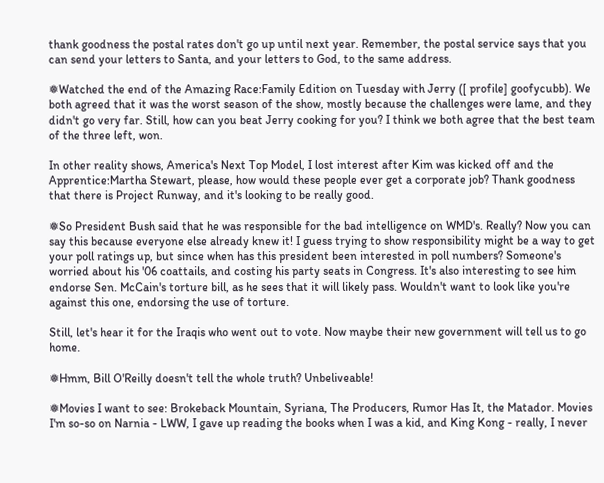thank goodness the postal rates don't go up until next year. Remember, the postal service says that you can send your letters to Santa, and your letters to God, to the same address.

❅Watched the end of the Amazing Race:Family Edition on Tuesday with Jerry ([ profile] goofycubb). We both agreed that it was the worst season of the show, mostly because the challenges were lame, and they didn't go very far. Still, how can you beat Jerry cooking for you? I think we both agree that the best team of the three left, won.

In other reality shows, America's Next Top Model, I lost interest after Kim was kicked off and the Apprentice:Martha Stewart, please, how would these people ever get a corporate job? Thank goodness that there is Project Runway, and it's looking to be really good.

❅So President Bush said that he was responsible for the bad intelligence on WMD's. Really? Now you can say this because everyone else already knew it! I guess trying to show responsibility might be a way to get your poll ratings up, but since when has this president been interested in poll numbers? Someone's worried about his '06 coattails, and costing his party seats in Congress. It's also interesting to see him endorse Sen. McCain's torture bill, as he sees that it will likely pass. Wouldn't want to look like you're against this one, endorsing the use of torture.

Still, let's hear it for the Iraqis who went out to vote. Now maybe their new government will tell us to go home.

❅Hmm, Bill O'Reilly doesn't tell the whole truth? Unbeliveable!

❅Movies I want to see: Brokeback Mountain, Syriana, The Producers, Rumor Has It, the Matador. Movies I'm so-so on Narnia - LWW, I gave up reading the books when I was a kid, and King Kong - really, I never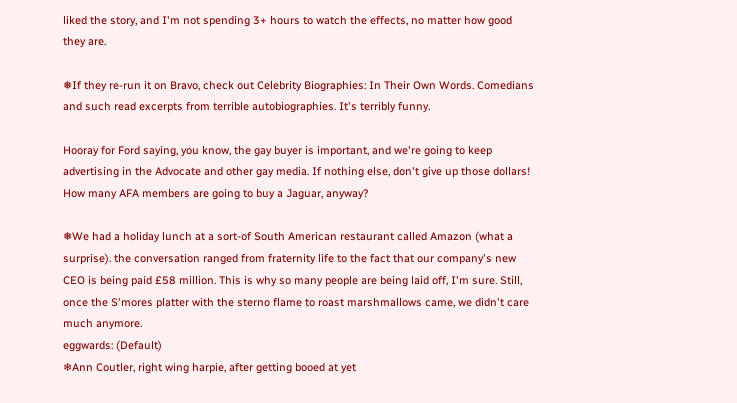liked the story, and I'm not spending 3+ hours to watch the effects, no matter how good they are.

❅If they re-run it on Bravo, check out Celebrity Biographies: In Their Own Words. Comedians and such read excerpts from terrible autobiographies. It's terribly funny.

Hooray for Ford saying, you know, the gay buyer is important, and we're going to keep advertising in the Advocate and other gay media. If nothing else, don't give up those dollars! How many AFA members are going to buy a Jaguar, anyway?

❅We had a holiday lunch at a sort-of South American restaurant called Amazon (what a surprise). the conversation ranged from fraternity life to the fact that our company's new CEO is being paid £58 million. This is why so many people are being laid off, I'm sure. Still, once the S'mores platter with the sterno flame to roast marshmallows came, we didn't care much anymore.
eggwards: (Default)
❄Ann Coutler, right wing harpie, after getting booed at yet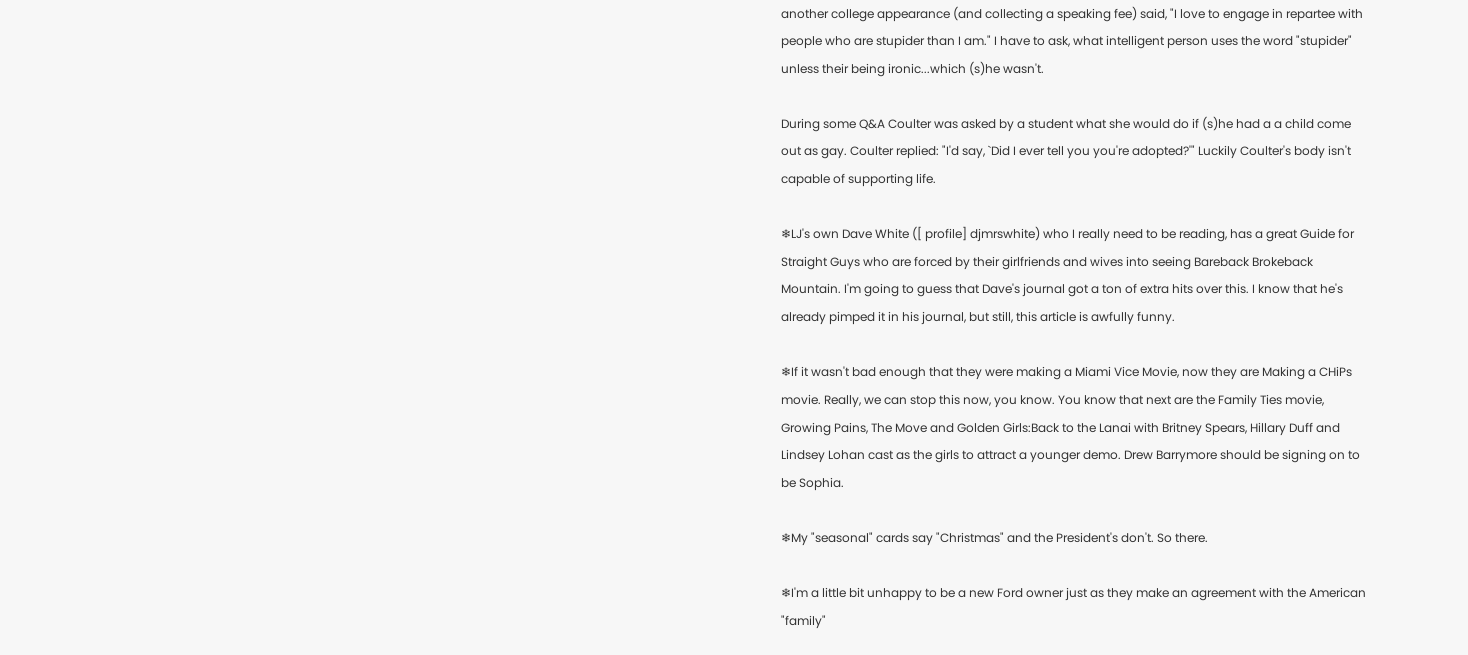another college appearance (and collecting a speaking fee) said, "I love to engage in repartee with people who are stupider than I am." I have to ask, what intelligent person uses the word "stupider" unless their being ironic...which (s)he wasn't.

During some Q&A Coulter was asked by a student what she would do if (s)he had a a child come out as gay. Coulter replied: "I'd say, `Did I ever tell you you're adopted?'" Luckily Coulter's body isn't capable of supporting life.

❄LJ's own Dave White ([ profile] djmrswhite) who I really need to be reading, has a great Guide for Straight Guys who are forced by their girlfriends and wives into seeing Bareback Brokeback Mountain. I'm going to guess that Dave's journal got a ton of extra hits over this. I know that he's already pimped it in his journal, but still, this article is awfully funny.

❄If it wasn't bad enough that they were making a Miami Vice Movie, now they are Making a CHiPs movie. Really, we can stop this now, you know. You know that next are the Family Ties movie, Growing Pains, The Move and Golden Girls:Back to the Lanai with Britney Spears, Hillary Duff and Lindsey Lohan cast as the girls to attract a younger demo. Drew Barrymore should be signing on to be Sophia.

❄My "seasonal" cards say "Christmas" and the President's don't. So there.

❄I'm a little bit unhappy to be a new Ford owner just as they make an agreement with the American "family"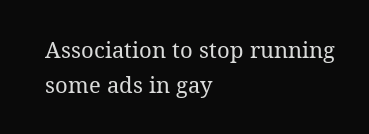Association to stop running some ads in gay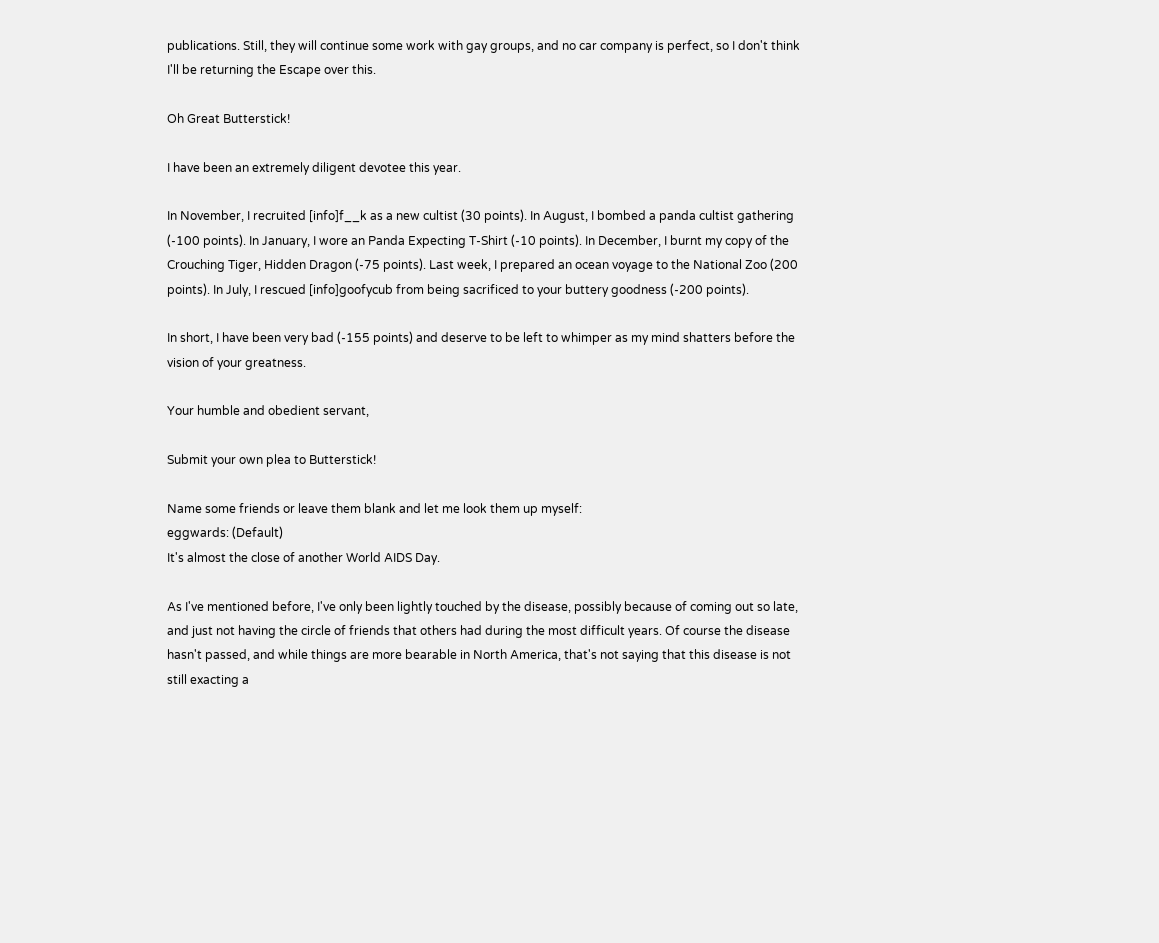publications. Still, they will continue some work with gay groups, and no car company is perfect, so I don't think I'll be returning the Escape over this.

Oh Great Butterstick!

I have been an extremely diligent devotee this year.

In November, I recruited [info]f__k as a new cultist (30 points). In August, I bombed a panda cultist gathering (-100 points). In January, I wore an Panda Expecting T-Shirt (-10 points). In December, I burnt my copy of the Crouching Tiger, Hidden Dragon (-75 points). Last week, I prepared an ocean voyage to the National Zoo (200 points). In July, I rescued [info]goofycub from being sacrificed to your buttery goodness (-200 points).

In short, I have been very bad (-155 points) and deserve to be left to whimper as my mind shatters before the vision of your greatness.

Your humble and obedient servant,

Submit your own plea to Butterstick!

Name some friends or leave them blank and let me look them up myself:
eggwards: (Default)
It's almost the close of another World AIDS Day.

As I've mentioned before, I've only been lightly touched by the disease, possibly because of coming out so late, and just not having the circle of friends that others had during the most difficult years. Of course the disease hasn't passed, and while things are more bearable in North America, that's not saying that this disease is not still exacting a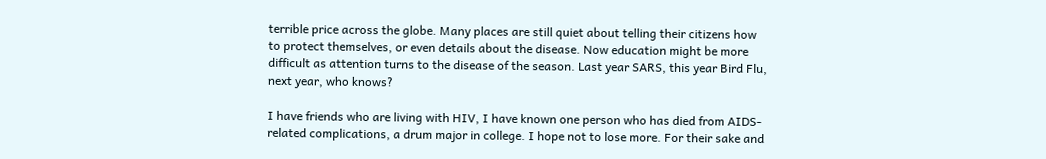terrible price across the globe. Many places are still quiet about telling their citizens how to protect themselves, or even details about the disease. Now education might be more difficult as attention turns to the disease of the season. Last year SARS, this year Bird Flu, next year, who knows?

I have friends who are living with HIV, I have known one person who has died from AIDS-related complications, a drum major in college. I hope not to lose more. For their sake and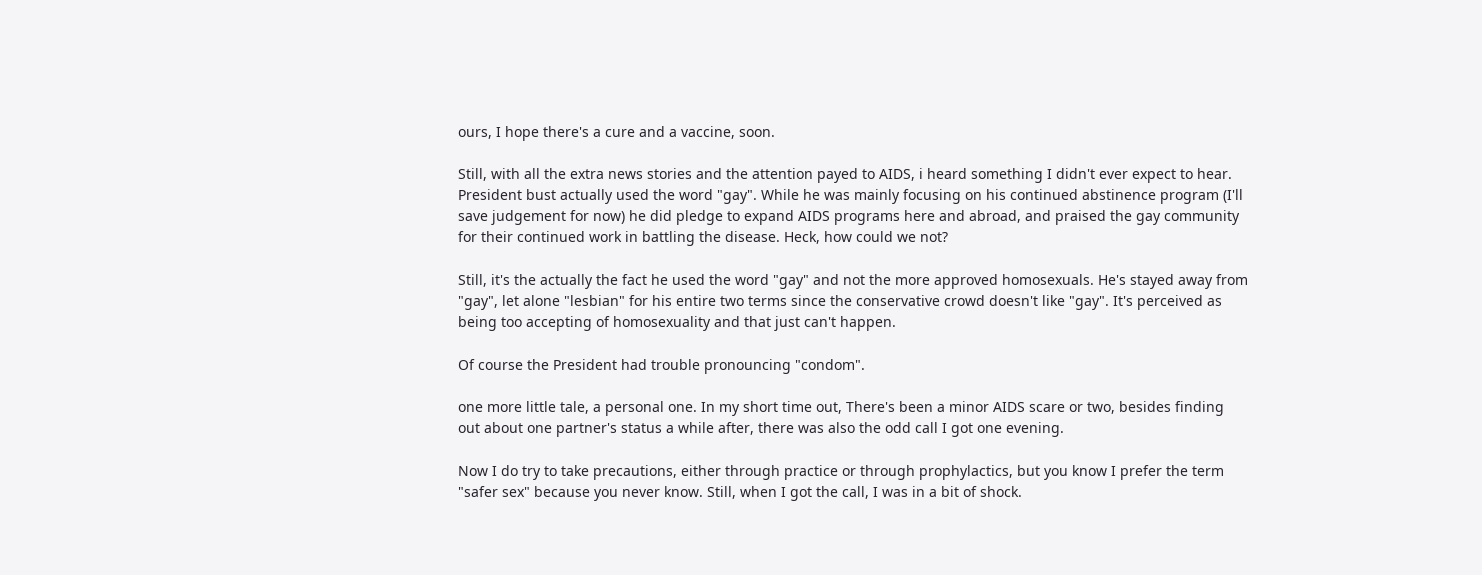ours, I hope there's a cure and a vaccine, soon.

Still, with all the extra news stories and the attention payed to AIDS, i heard something I didn't ever expect to hear. President bust actually used the word "gay". While he was mainly focusing on his continued abstinence program (I'll save judgement for now) he did pledge to expand AIDS programs here and abroad, and praised the gay community for their continued work in battling the disease. Heck, how could we not?

Still, it's the actually the fact he used the word "gay" and not the more approved homosexuals. He's stayed away from "gay", let alone "lesbian" for his entire two terms since the conservative crowd doesn't like "gay". It's perceived as being too accepting of homosexuality and that just can't happen.

Of course the President had trouble pronouncing "condom".

one more little tale, a personal one. In my short time out, There's been a minor AIDS scare or two, besides finding out about one partner's status a while after, there was also the odd call I got one evening.

Now I do try to take precautions, either through practice or through prophylactics, but you know I prefer the term "safer sex" because you never know. Still, when I got the call, I was in a bit of shock.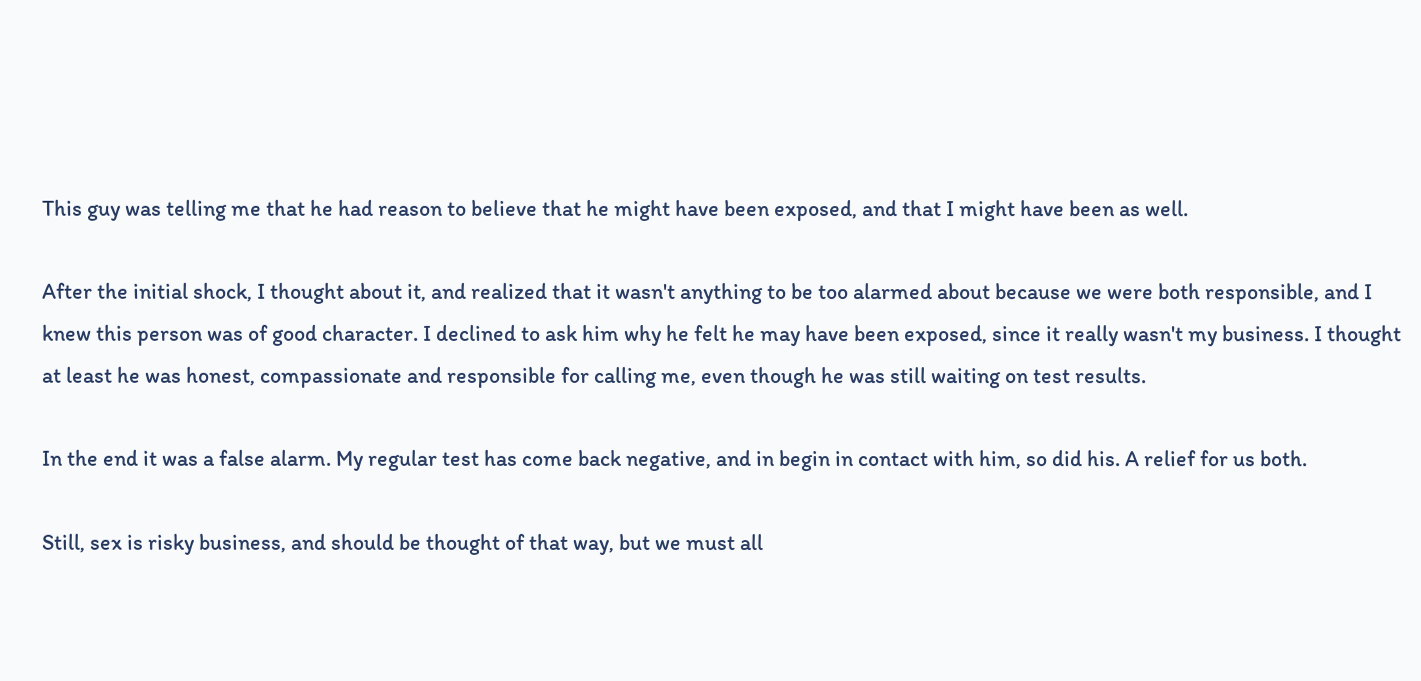This guy was telling me that he had reason to believe that he might have been exposed, and that I might have been as well.

After the initial shock, I thought about it, and realized that it wasn't anything to be too alarmed about because we were both responsible, and I knew this person was of good character. I declined to ask him why he felt he may have been exposed, since it really wasn't my business. I thought at least he was honest, compassionate and responsible for calling me, even though he was still waiting on test results.

In the end it was a false alarm. My regular test has come back negative, and in begin in contact with him, so did his. A relief for us both.

Still, sex is risky business, and should be thought of that way, but we must all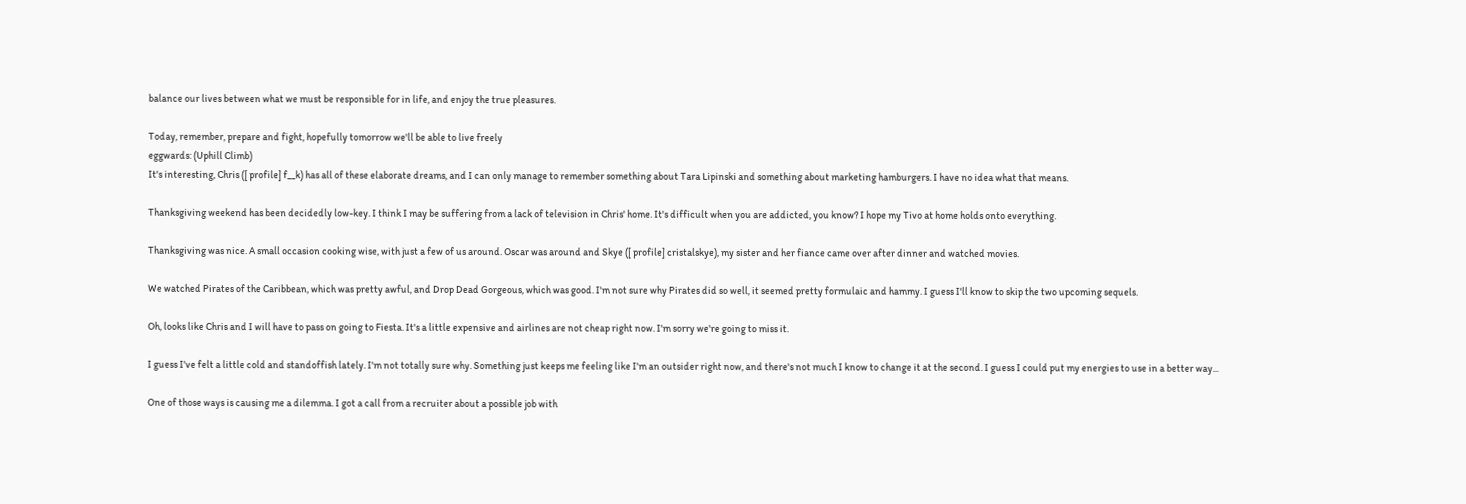balance our lives between what we must be responsible for in life, and enjoy the true pleasures.

Today, remember, prepare and fight, hopefully tomorrow we'll be able to live freely
eggwards: (Uphill Climb)
It's interesting, Chris ([ profile] f__k) has all of these elaborate dreams, and I can only manage to remember something about Tara Lipinski and something about marketing hamburgers. I have no idea what that means.

Thanksgiving weekend has been decidedly low-key. I think I may be suffering from a lack of television in Chris' home. It's difficult when you are addicted, you know? I hope my Tivo at home holds onto everything.

Thanksgiving was nice. A small occasion cooking wise, with just a few of us around. Oscar was around and Skye ([ profile] cristalskye), my sister and her fiance came over after dinner and watched movies.

We watched Pirates of the Caribbean, which was pretty awful, and Drop Dead Gorgeous, which was good. I'm not sure why Pirates did so well, it seemed pretty formulaic and hammy. I guess I'll know to skip the two upcoming sequels.

Oh, looks like Chris and I will have to pass on going to Fiesta. It's a little expensive and airlines are not cheap right now. I'm sorry we're going to miss it.

I guess I've felt a little cold and standoffish lately. I'm not totally sure why. Something just keeps me feeling like I'm an outsider right now, and there's not much I know to change it at the second. I guess I could put my energies to use in a better way...

One of those ways is causing me a dilemma. I got a call from a recruiter about a possible job with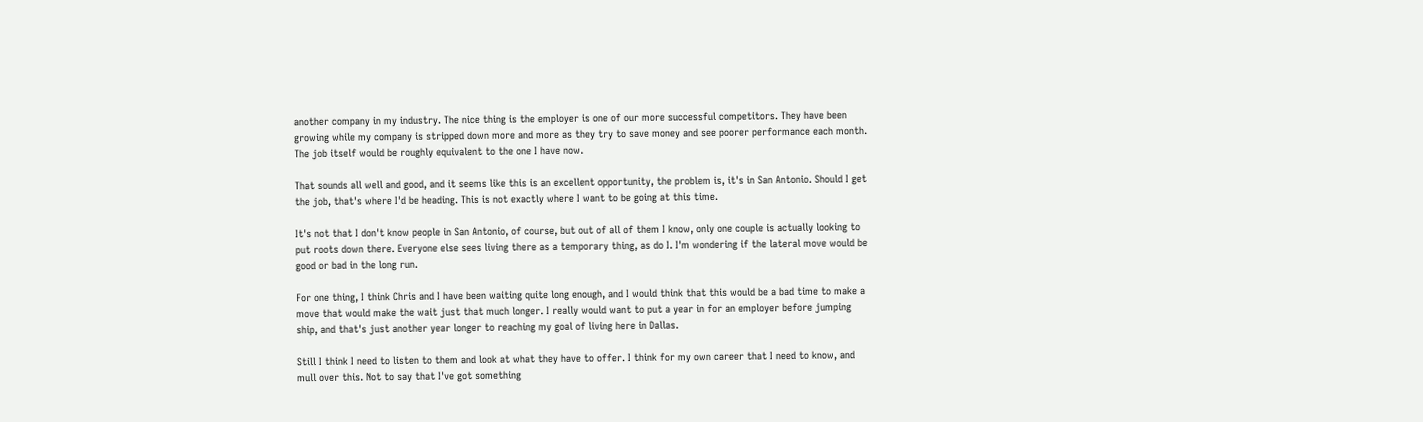another company in my industry. The nice thing is the employer is one of our more successful competitors. They have been growing while my company is stripped down more and more as they try to save money and see poorer performance each month. The job itself would be roughly equivalent to the one I have now.

That sounds all well and good, and it seems like this is an excellent opportunity, the problem is, it's in San Antonio. Should I get the job, that's where I'd be heading. This is not exactly where I want to be going at this time.

It's not that I don't know people in San Antonio, of course, but out of all of them I know, only one couple is actually looking to put roots down there. Everyone else sees living there as a temporary thing, as do I. I'm wondering if the lateral move would be good or bad in the long run.

For one thing, I think Chris and I have been waiting quite long enough, and I would think that this would be a bad time to make a move that would make the wait just that much longer. I really would want to put a year in for an employer before jumping ship, and that's just another year longer to reaching my goal of living here in Dallas.

Still I think I need to listen to them and look at what they have to offer. I think for my own career that I need to know, and mull over this. Not to say that I've got something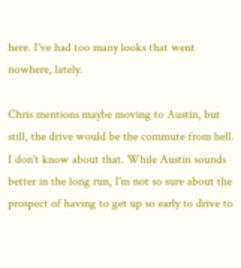here. I've had too many looks that went nowhere, lately.

Chris mentions maybe moving to Austin, but still, the drive would be the commute from hell. I don't know about that. While Austin sounds better in the long run, I'm not so sure about the prospect of having to get up so early to drive to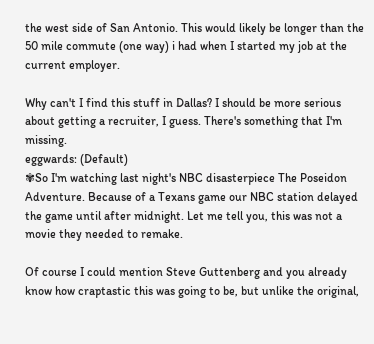the west side of San Antonio. This would likely be longer than the 50 mile commute (one way) i had when I started my job at the current employer.

Why can't I find this stuff in Dallas? I should be more serious about getting a recruiter, I guess. There's something that I'm missing.
eggwards: (Default)
✾So I'm watching last night's NBC disasterpiece The Poseidon Adventure. Because of a Texans game our NBC station delayed the game until after midnight. Let me tell you, this was not a movie they needed to remake.

Of course I could mention Steve Guttenberg and you already know how craptastic this was going to be, but unlike the original,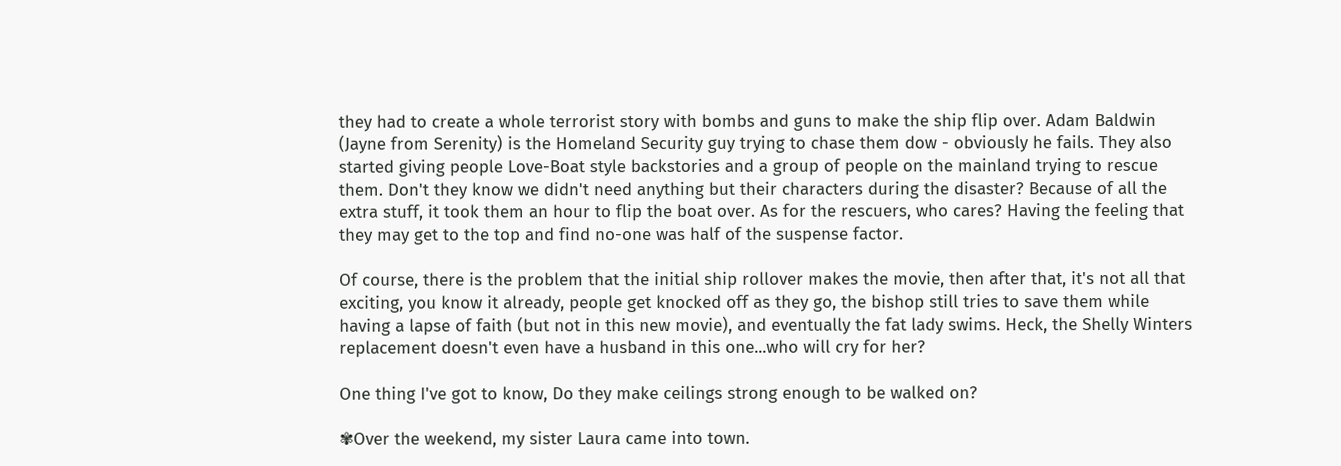they had to create a whole terrorist story with bombs and guns to make the ship flip over. Adam Baldwin (Jayne from Serenity) is the Homeland Security guy trying to chase them dow - obviously he fails. They also started giving people Love-Boat style backstories and a group of people on the mainland trying to rescue them. Don't they know we didn't need anything but their characters during the disaster? Because of all the extra stuff, it took them an hour to flip the boat over. As for the rescuers, who cares? Having the feeling that they may get to the top and find no-one was half of the suspense factor.

Of course, there is the problem that the initial ship rollover makes the movie, then after that, it's not all that exciting, you know it already, people get knocked off as they go, the bishop still tries to save them while having a lapse of faith (but not in this new movie), and eventually the fat lady swims. Heck, the Shelly Winters replacement doesn't even have a husband in this one...who will cry for her?

One thing I've got to know, Do they make ceilings strong enough to be walked on?

✾Over the weekend, my sister Laura came into town.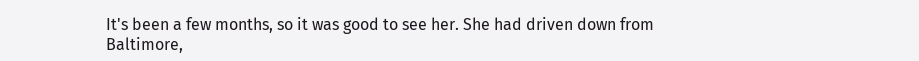It's been a few months, so it was good to see her. She had driven down from Baltimore,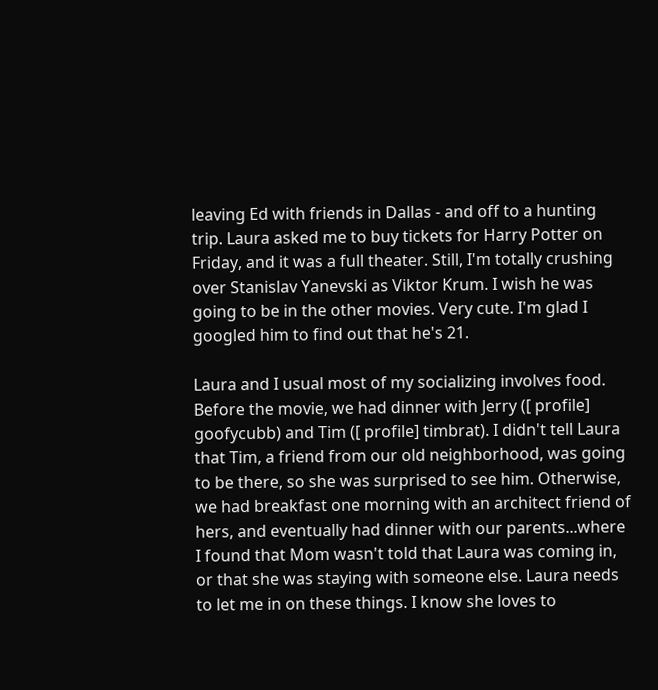leaving Ed with friends in Dallas - and off to a hunting trip. Laura asked me to buy tickets for Harry Potter on Friday, and it was a full theater. Still, I'm totally crushing over Stanislav Yanevski as Viktor Krum. I wish he was going to be in the other movies. Very cute. I'm glad I googled him to find out that he's 21.

Laura and I usual most of my socializing involves food. Before the movie, we had dinner with Jerry ([ profile] goofycubb) and Tim ([ profile] timbrat). I didn't tell Laura that Tim, a friend from our old neighborhood, was going to be there, so she was surprised to see him. Otherwise, we had breakfast one morning with an architect friend of hers, and eventually had dinner with our parents...where I found that Mom wasn't told that Laura was coming in, or that she was staying with someone else. Laura needs to let me in on these things. I know she loves to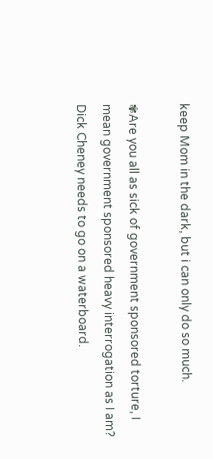keep Mom in the dark, but i can only do so much.

✾Are you all as sick of government sponsored torture, I mean government sponsored heavy interrogation as I am? Dick Cheney needs to go on a waterboard.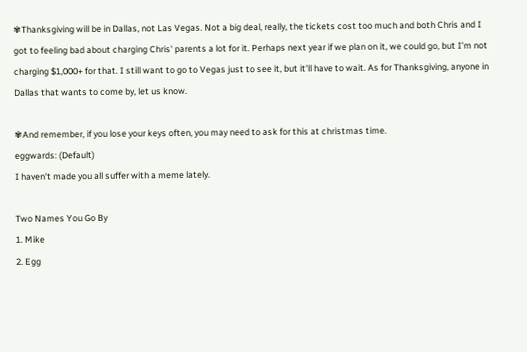✾Thanksgiving will be in Dallas, not Las Vegas. Not a big deal, really, the tickets cost too much and both Chris and I got to feeling bad about charging Chris' parents a lot for it. Perhaps next year if we plan on it, we could go, but I'm not charging $1,000+ for that. I still want to go to Vegas just to see it, but it'll have to wait. As for Thanksgiving, anyone in Dallas that wants to come by, let us know.

✾And remember, if you lose your keys often, you may need to ask for this at christmas time.
eggwards: (Default)
I haven't made you all suffer with a meme lately.

Two Names You Go By
1. Mike
2. Egg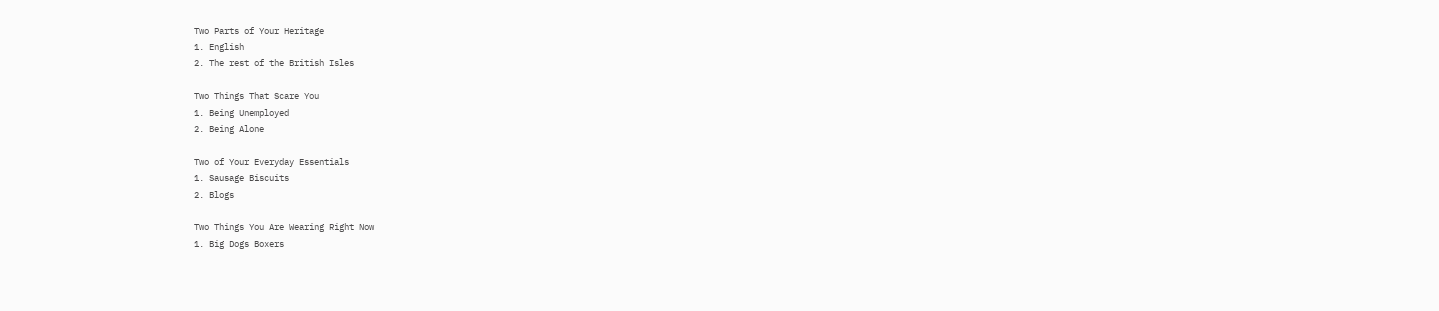Two Parts of Your Heritage
1. English
2. The rest of the British Isles

Two Things That Scare You
1. Being Unemployed
2. Being Alone

Two of Your Everyday Essentials
1. Sausage Biscuits
2. Blogs

Two Things You Are Wearing Right Now
1. Big Dogs Boxers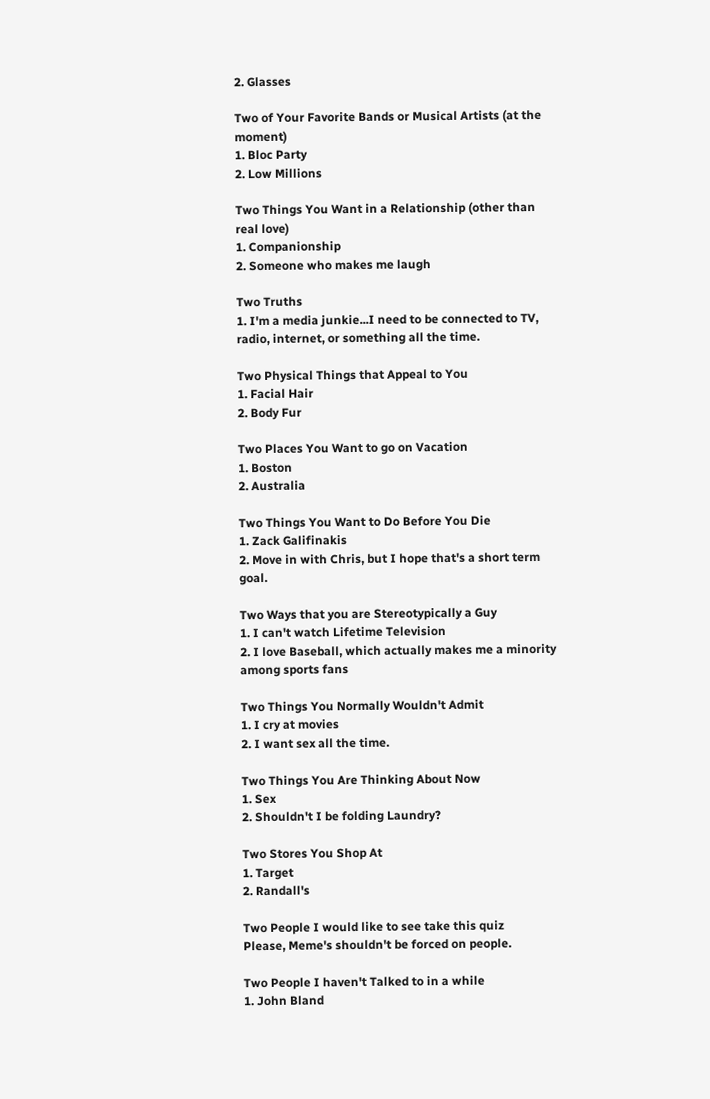2. Glasses

Two of Your Favorite Bands or Musical Artists (at the moment)
1. Bloc Party
2. Low Millions

Two Things You Want in a Relationship (other than real love)
1. Companionship
2. Someone who makes me laugh

Two Truths
1. I'm a media junkie...I need to be connected to TV, radio, internet, or something all the time.

Two Physical Things that Appeal to You
1. Facial Hair
2. Body Fur

Two Places You Want to go on Vacation
1. Boston
2. Australia

Two Things You Want to Do Before You Die
1. Zack Galifinakis
2. Move in with Chris, but I hope that's a short term goal.

Two Ways that you are Stereotypically a Guy
1. I can't watch Lifetime Television
2. I love Baseball, which actually makes me a minority among sports fans

Two Things You Normally Wouldn't Admit
1. I cry at movies
2. I want sex all the time.

Two Things You Are Thinking About Now
1. Sex
2. Shouldn't I be folding Laundry?

Two Stores You Shop At
1. Target
2. Randall's

Two People I would like to see take this quiz
Please, Meme's shouldn't be forced on people.

Two People I haven't Talked to in a while
1. John Bland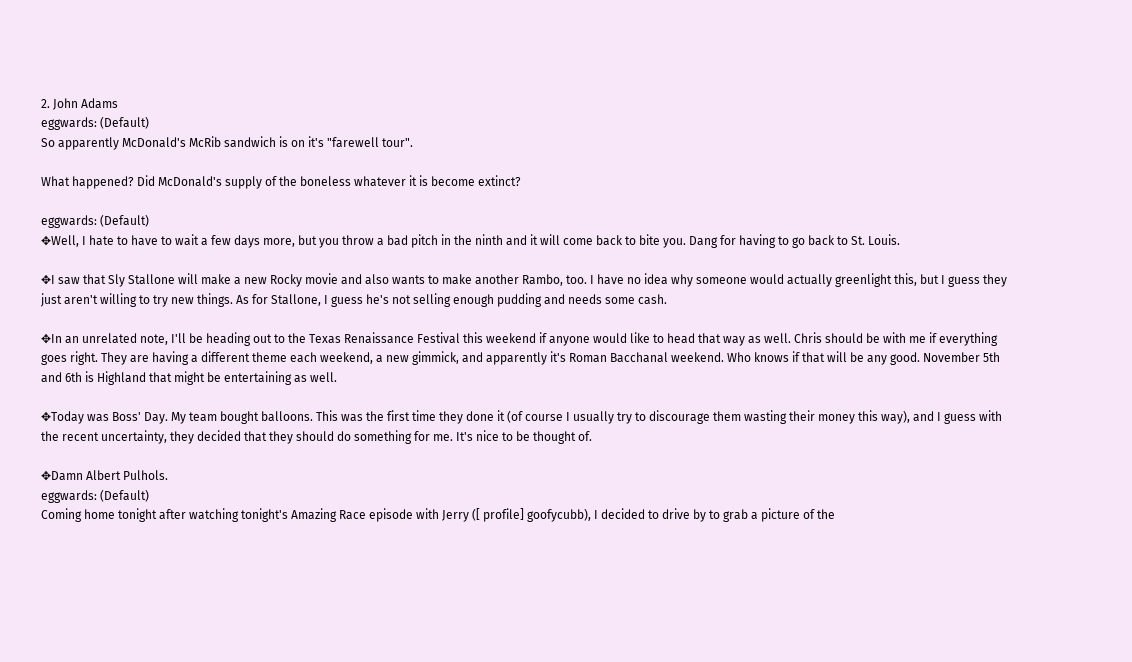2. John Adams
eggwards: (Default)
So apparently McDonald's McRib sandwich is on it's "farewell tour".

What happened? Did McDonald's supply of the boneless whatever it is become extinct?

eggwards: (Default)
✥Well, I hate to have to wait a few days more, but you throw a bad pitch in the ninth and it will come back to bite you. Dang for having to go back to St. Louis.

✥I saw that Sly Stallone will make a new Rocky movie and also wants to make another Rambo, too. I have no idea why someone would actually greenlight this, but I guess they just aren't willing to try new things. As for Stallone, I guess he's not selling enough pudding and needs some cash.

✥In an unrelated note, I'll be heading out to the Texas Renaissance Festival this weekend if anyone would like to head that way as well. Chris should be with me if everything goes right. They are having a different theme each weekend, a new gimmick, and apparently it's Roman Bacchanal weekend. Who knows if that will be any good. November 5th and 6th is Highland that might be entertaining as well.

✥Today was Boss' Day. My team bought balloons. This was the first time they done it (of course I usually try to discourage them wasting their money this way), and I guess with the recent uncertainty, they decided that they should do something for me. It's nice to be thought of.

✥Damn Albert Pulhols.
eggwards: (Default)
Coming home tonight after watching tonight's Amazing Race episode with Jerry ([ profile] goofycubb), I decided to drive by to grab a picture of the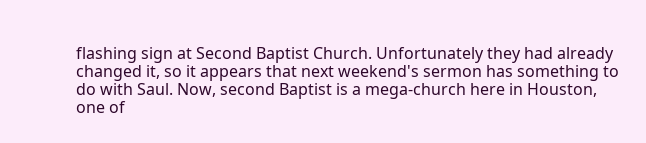flashing sign at Second Baptist Church. Unfortunately they had already changed it, so it appears that next weekend's sermon has something to do with Saul. Now, second Baptist is a mega-church here in Houston, one of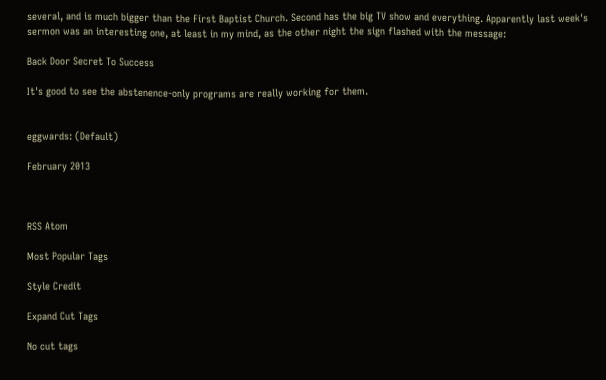several, and is much bigger than the First Baptist Church. Second has the big TV show and everything. Apparently last week's sermon was an interesting one, at least in my mind, as the other night the sign flashed with the message:

Back Door Secret To Success

It's good to see the abstenence-only programs are really working for them.


eggwards: (Default)

February 2013



RSS Atom

Most Popular Tags

Style Credit

Expand Cut Tags

No cut tags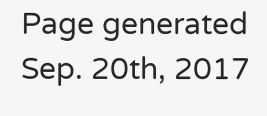Page generated Sep. 20th, 2017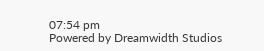07:54 pm
Powered by Dreamwidth Studios